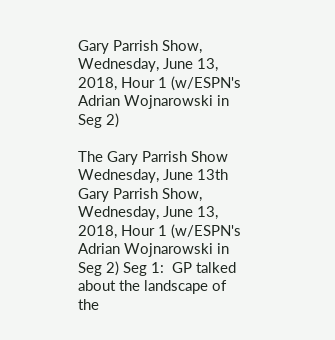Gary Parrish Show, Wednesday, June 13, 2018, Hour 1 (w/ESPN's Adrian Wojnarowski in Seg 2)

The Gary Parrish Show
Wednesday, June 13th
Gary Parrish Show, Wednesday, June 13, 2018, Hour 1 (w/ESPN's Adrian Wojnarowski in Seg 2) Seg 1:  GP talked about the landscape of the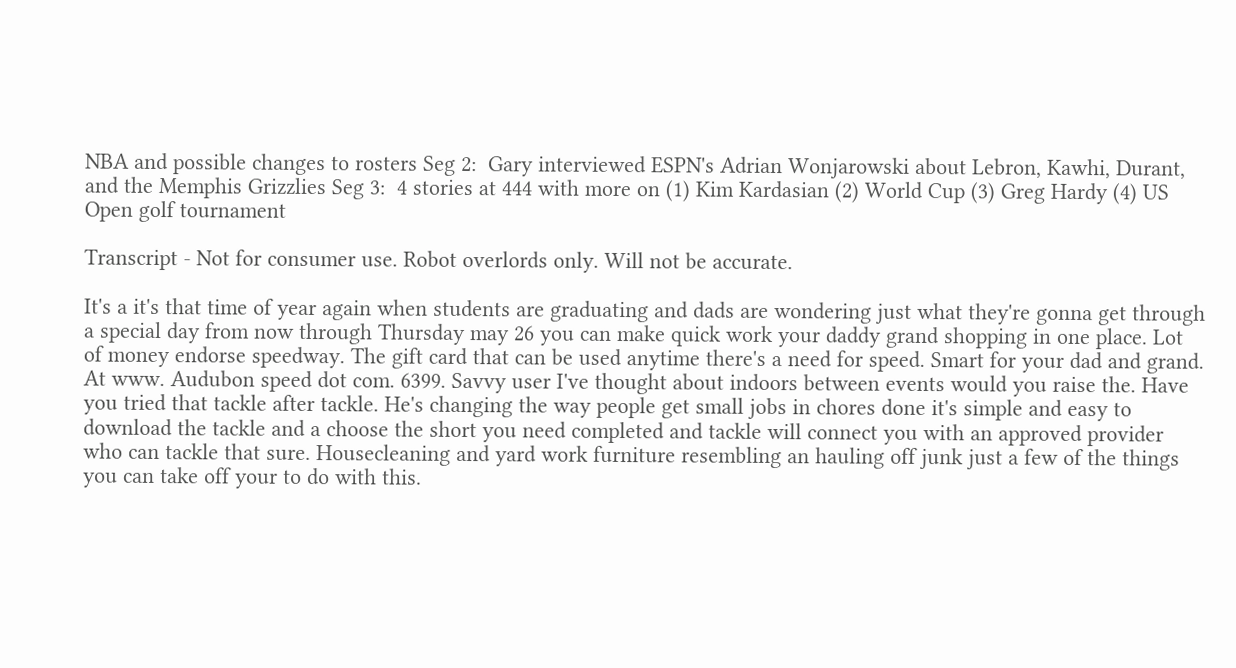NBA and possible changes to rosters Seg 2:  Gary interviewed ESPN's Adrian Wonjarowski about Lebron, Kawhi, Durant, and the Memphis Grizzlies Seg 3:  4 stories at 444 with more on (1) Kim Kardasian (2) World Cup (3) Greg Hardy (4) US Open golf tournament

Transcript - Not for consumer use. Robot overlords only. Will not be accurate.

It's a it's that time of year again when students are graduating and dads are wondering just what they're gonna get through a special day from now through Thursday may 26 you can make quick work your daddy grand shopping in one place. Lot of money endorse speedway. The gift card that can be used anytime there's a need for speed. Smart for your dad and grand. At www. Audubon speed dot com. 6399. Savvy user I've thought about indoors between events would you raise the. Have you tried that tackle after tackle. He's changing the way people get small jobs in chores done it's simple and easy to download the tackle and a choose the short you need completed and tackle will connect you with an approved provider who can tackle that sure. Housecleaning and yard work furniture resembling an hauling off junk just a few of the things you can take off your to do with this.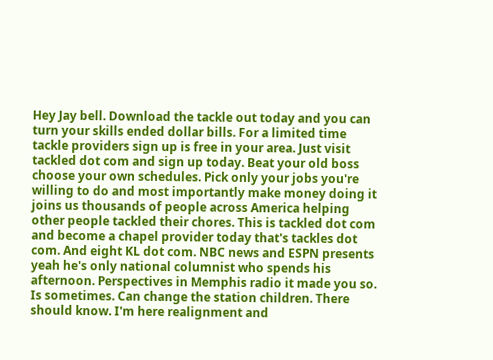Hey Jay bell. Download the tackle out today and you can turn your skills ended dollar bills. For a limited time tackle providers sign up is free in your area. Just visit tackled dot com and sign up today. Beat your old boss choose your own schedules. Pick only your jobs you're willing to do and most importantly make money doing it joins us thousands of people across America helping other people tackled their chores. This is tackled dot com and become a chapel provider today that's tackles dot com. And eight KL dot com. NBC news and ESPN presents yeah he's only national columnist who spends his afternoon. Perspectives in Memphis radio it made you so. Is sometimes. Can change the station children. There should know. I'm here realignment and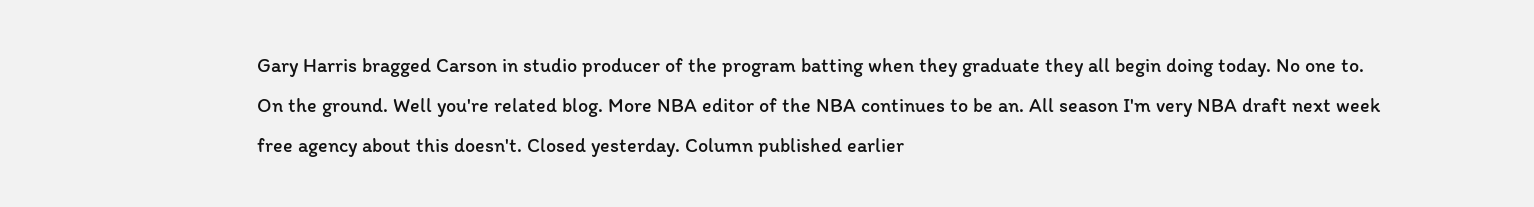Gary Harris bragged Carson in studio producer of the program batting when they graduate they all begin doing today. No one to. On the ground. Well you're related blog. More NBA editor of the NBA continues to be an. All season I'm very NBA draft next week free agency about this doesn't. Closed yesterday. Column published earlier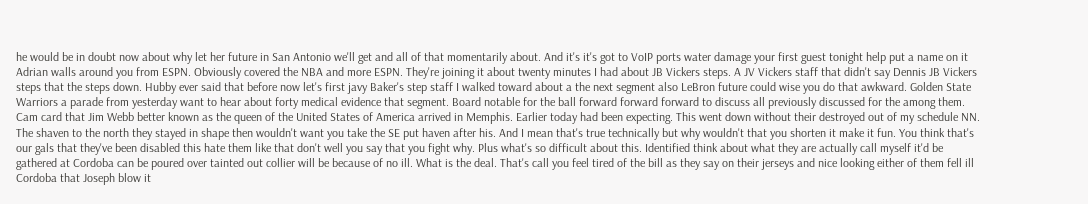he would be in doubt now about why let her future in San Antonio we'll get and all of that momentarily about. And it's it's got to VoIP ports water damage your first guest tonight help put a name on it Adrian walls around you from ESPN. Obviously covered the NBA and more ESPN. They're joining it about twenty minutes I had about JB Vickers steps. A JV Vickers staff that didn't say Dennis JB Vickers steps that the steps down. Hubby ever said that before now let's first javy Baker's step staff I walked toward about a the next segment also LeBron future could wise you do that awkward. Golden State Warriors a parade from yesterday want to hear about forty medical evidence that segment. Board notable for the ball forward forward forward to discuss all previously discussed for the among them. Cam card that Jim Webb better known as the queen of the United States of America arrived in Memphis. Earlier today had been expecting. This went down without their destroyed out of my schedule NN. The shaven to the north they stayed in shape then wouldn't want you take the SE put haven after his. And I mean that's true technically but why wouldn't that you shorten it make it fun. You think that's our gals that they've been disabled this hate them like that don't well you say that you fight why. Plus what's so difficult about this. Identified think about what they are actually call myself it'd be gathered at Cordoba can be poured over tainted out collier will be because of no ill. What is the deal. That's call you feel tired of the bill as they say on their jerseys and nice looking either of them fell ill Cordoba that Joseph blow it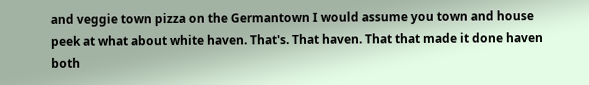and veggie town pizza on the Germantown I would assume you town and house peek at what about white haven. That's. That haven. That that made it done haven both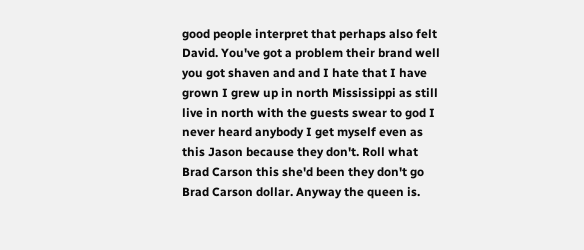good people interpret that perhaps also felt David. You've got a problem their brand well you got shaven and and I hate that I have grown I grew up in north Mississippi as still live in north with the guests swear to god I never heard anybody I get myself even as this Jason because they don't. Roll what Brad Carson this she'd been they don't go Brad Carson dollar. Anyway the queen is.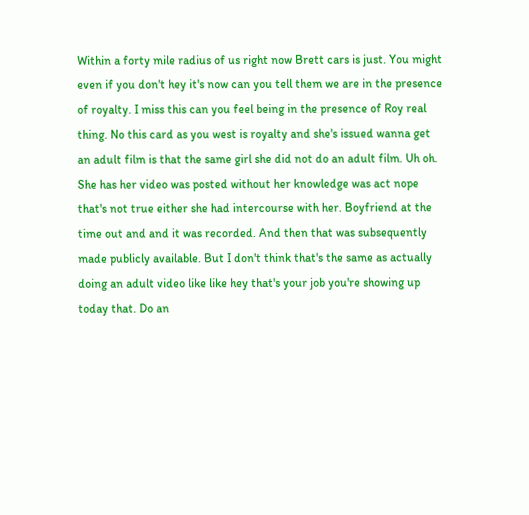Within a forty mile radius of us right now Brett cars is just. You might even if you don't hey it's now can you tell them we are in the presence of royalty. I miss this can you feel being in the presence of Roy real thing. No this card as you west is royalty and she's issued wanna get an adult film is that the same girl she did not do an adult film. Uh oh. She has her video was posted without her knowledge was act nope that's not true either she had intercourse with her. Boyfriend at the time out and and it was recorded. And then that was subsequently made publicly available. But I don't think that's the same as actually doing an adult video like like hey that's your job you're showing up today that. Do an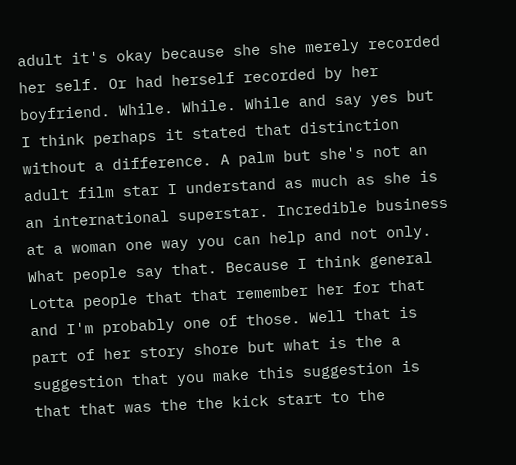adult it's okay because she she merely recorded her self. Or had herself recorded by her boyfriend. While. While. While and say yes but I think perhaps it stated that distinction without a difference. A palm but she's not an adult film star I understand as much as she is an international superstar. Incredible business at a woman one way you can help and not only. What people say that. Because I think general Lotta people that that remember her for that and I'm probably one of those. Well that is part of her story shore but what is the a suggestion that you make this suggestion is that that was the the kick start to the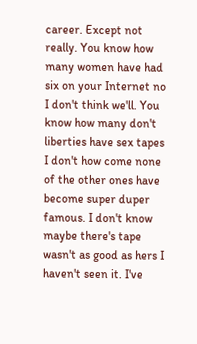career. Except not really. You know how many women have had six on your Internet no I don't think we'll. You know how many don't liberties have sex tapes I don't how come none of the other ones have become super duper famous. I don't know maybe there's tape wasn't as good as hers I haven't seen it. I've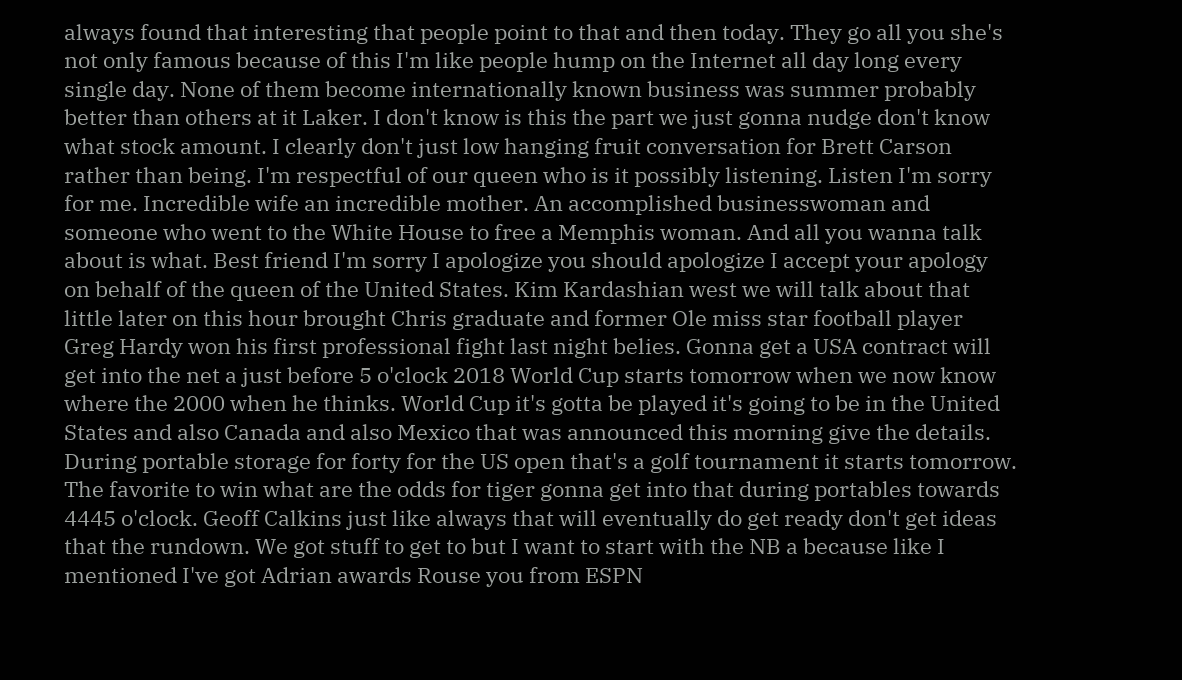always found that interesting that people point to that and then today. They go all you she's not only famous because of this I'm like people hump on the Internet all day long every single day. None of them become internationally known business was summer probably better than others at it Laker. I don't know is this the part we just gonna nudge don't know what stock amount. I clearly don't just low hanging fruit conversation for Brett Carson rather than being. I'm respectful of our queen who is it possibly listening. Listen I'm sorry for me. Incredible wife an incredible mother. An accomplished businesswoman and someone who went to the White House to free a Memphis woman. And all you wanna talk about is what. Best friend I'm sorry I apologize you should apologize I accept your apology on behalf of the queen of the United States. Kim Kardashian west we will talk about that little later on this hour brought Chris graduate and former Ole miss star football player Greg Hardy won his first professional fight last night belies. Gonna get a USA contract will get into the net a just before 5 o'clock 2018 World Cup starts tomorrow when we now know where the 2000 when he thinks. World Cup it's gotta be played it's going to be in the United States and also Canada and also Mexico that was announced this morning give the details. During portable storage for forty for the US open that's a golf tournament it starts tomorrow. The favorite to win what are the odds for tiger gonna get into that during portables towards 4445 o'clock. Geoff Calkins just like always that will eventually do get ready don't get ideas that the rundown. We got stuff to get to but I want to start with the NB a because like I mentioned I've got Adrian awards Rouse you from ESPN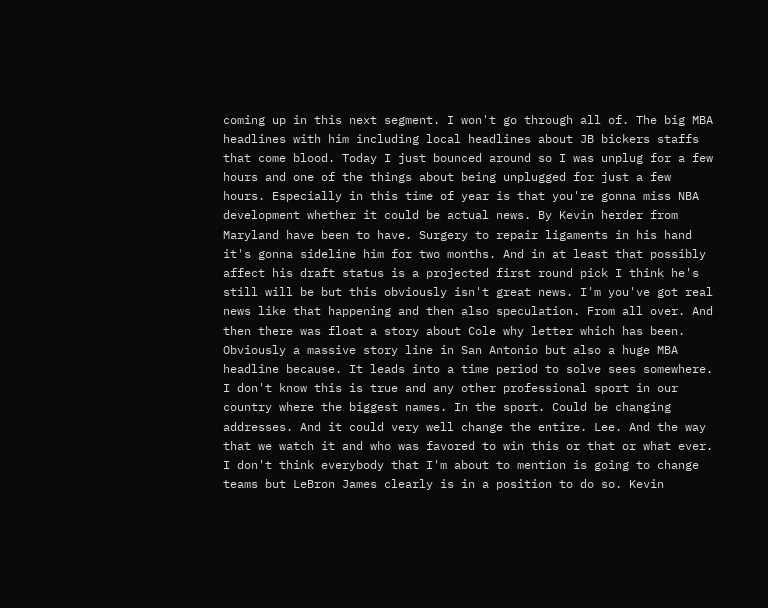coming up in this next segment. I won't go through all of. The big MBA headlines with him including local headlines about JB bickers staffs that come blood. Today I just bounced around so I was unplug for a few hours and one of the things about being unplugged for just a few hours. Especially in this time of year is that you're gonna miss NBA development whether it could be actual news. By Kevin herder from Maryland have been to have. Surgery to repair ligaments in his hand it's gonna sideline him for two months. And in at least that possibly affect his draft status is a projected first round pick I think he's still will be but this obviously isn't great news. I'm you've got real news like that happening and then also speculation. From all over. And then there was float a story about Cole why letter which has been. Obviously a massive story line in San Antonio but also a huge MBA headline because. It leads into a time period to solve sees somewhere. I don't know this is true and any other professional sport in our country where the biggest names. In the sport. Could be changing addresses. And it could very well change the entire. Lee. And the way that we watch it and who was favored to win this or that or what ever. I don't think everybody that I'm about to mention is going to change teams but LeBron James clearly is in a position to do so. Kevin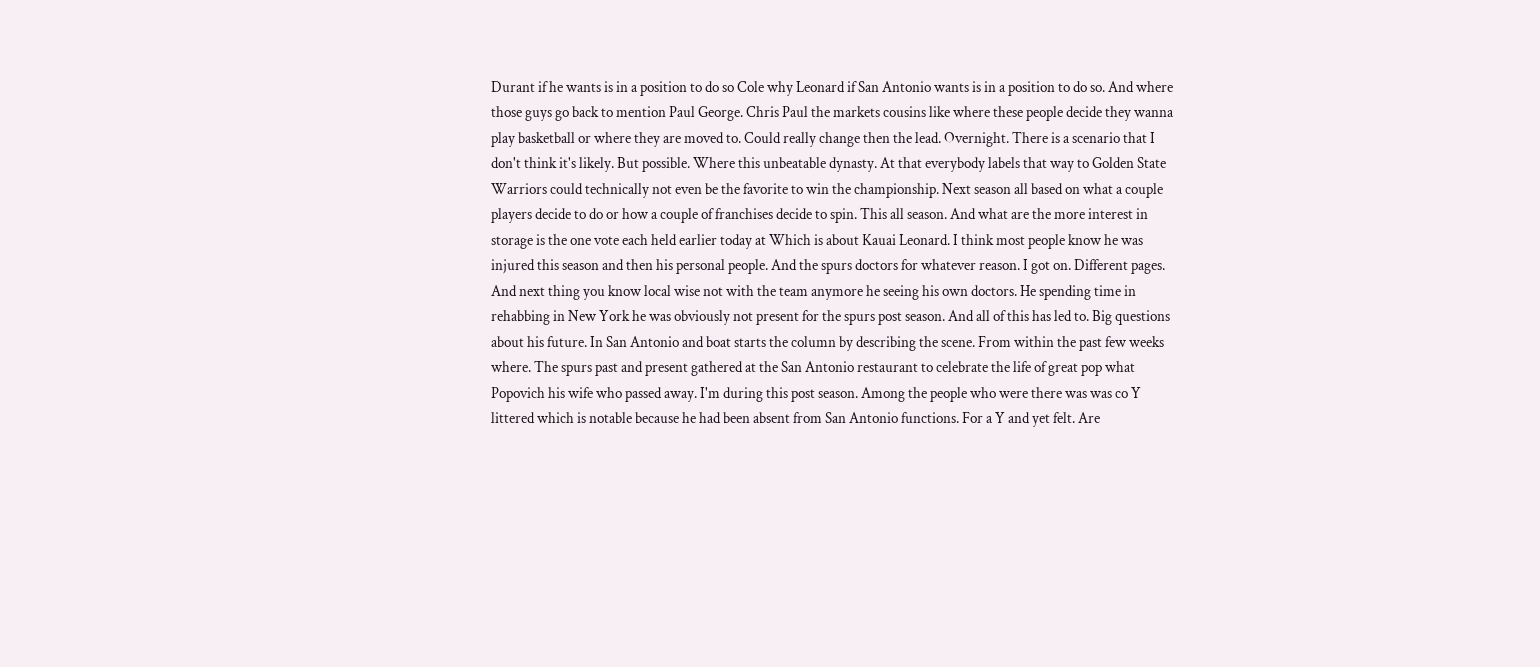Durant if he wants is in a position to do so Cole why Leonard if San Antonio wants is in a position to do so. And where those guys go back to mention Paul George. Chris Paul the markets cousins like where these people decide they wanna play basketball or where they are moved to. Could really change then the lead. Overnight. There is a scenario that I don't think it's likely. But possible. Where this unbeatable dynasty. At that everybody labels that way to Golden State Warriors could technically not even be the favorite to win the championship. Next season all based on what a couple players decide to do or how a couple of franchises decide to spin. This all season. And what are the more interest in storage is the one vote each held earlier today at Which is about Kauai Leonard. I think most people know he was injured this season and then his personal people. And the spurs doctors for whatever reason. I got on. Different pages. And next thing you know local wise not with the team anymore he seeing his own doctors. He spending time in rehabbing in New York he was obviously not present for the spurs post season. And all of this has led to. Big questions about his future. In San Antonio and boat starts the column by describing the scene. From within the past few weeks where. The spurs past and present gathered at the San Antonio restaurant to celebrate the life of great pop what Popovich his wife who passed away. I'm during this post season. Among the people who were there was was co Y littered which is notable because he had been absent from San Antonio functions. For a Y and yet felt. Are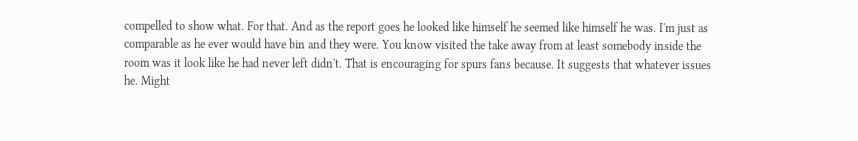compelled to show what. For that. And as the report goes he looked like himself he seemed like himself he was. I'm just as comparable as he ever would have bin and they were. You know visited the take away from at least somebody inside the room was it look like he had never left didn't. That is encouraging for spurs fans because. It suggests that whatever issues he. Might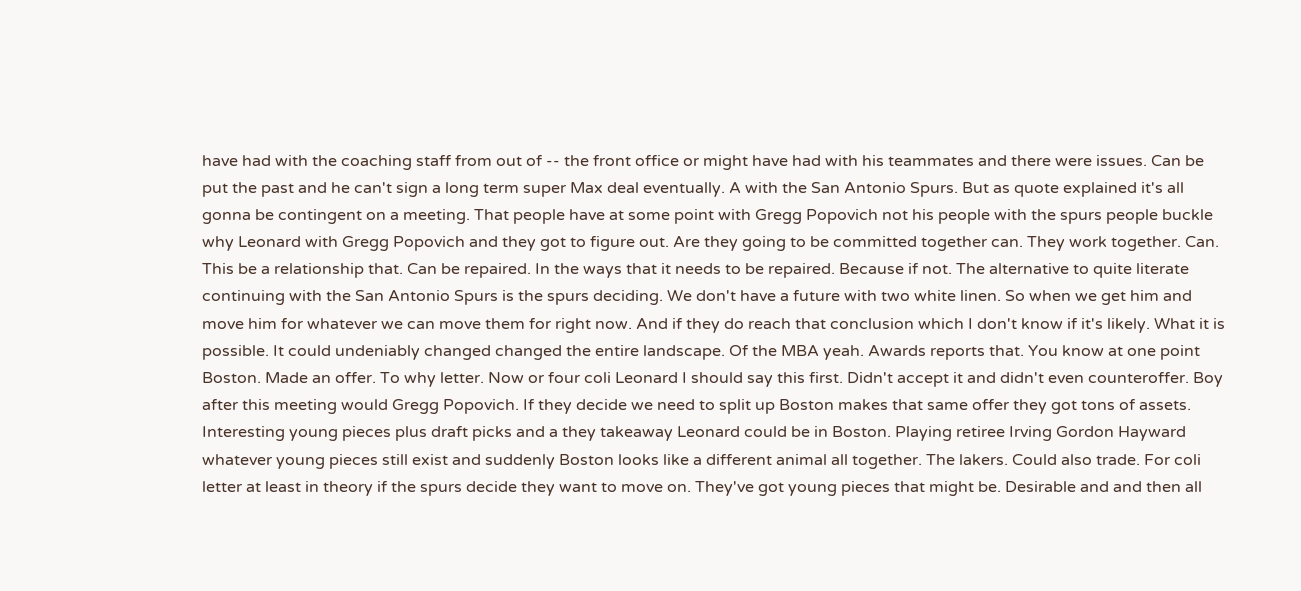have had with the coaching staff from out of -- the front office or might have had with his teammates and there were issues. Can be put the past and he can't sign a long term super Max deal eventually. A with the San Antonio Spurs. But as quote explained it's all gonna be contingent on a meeting. That people have at some point with Gregg Popovich not his people with the spurs people buckle why Leonard with Gregg Popovich and they got to figure out. Are they going to be committed together can. They work together. Can. This be a relationship that. Can be repaired. In the ways that it needs to be repaired. Because if not. The alternative to quite literate continuing with the San Antonio Spurs is the spurs deciding. We don't have a future with two white linen. So when we get him and move him for whatever we can move them for right now. And if they do reach that conclusion which I don't know if it's likely. What it is possible. It could undeniably changed changed the entire landscape. Of the MBA yeah. Awards reports that. You know at one point Boston. Made an offer. To why letter. Now or four coli Leonard I should say this first. Didn't accept it and didn't even counteroffer. Boy after this meeting would Gregg Popovich. If they decide we need to split up Boston makes that same offer they got tons of assets. Interesting young pieces plus draft picks and a they takeaway Leonard could be in Boston. Playing retiree Irving Gordon Hayward whatever young pieces still exist and suddenly Boston looks like a different animal all together. The lakers. Could also trade. For coli letter at least in theory if the spurs decide they want to move on. They've got young pieces that might be. Desirable and and then all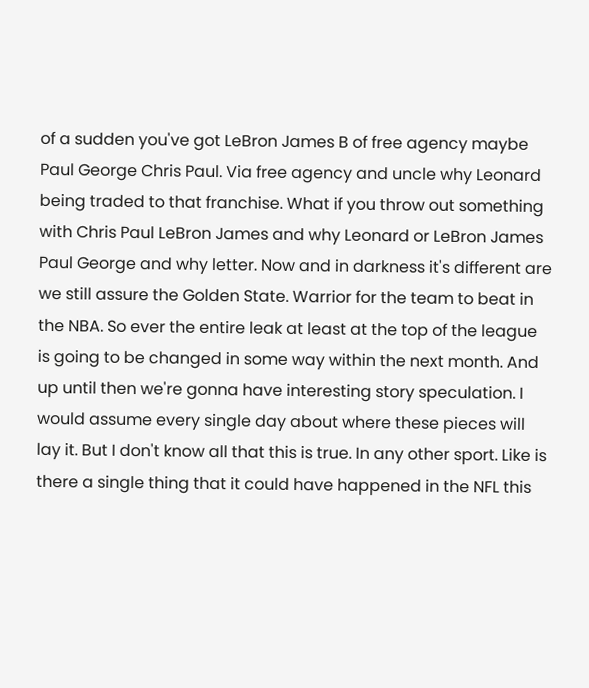of a sudden you've got LeBron James B of free agency maybe Paul George Chris Paul. Via free agency and uncle why Leonard being traded to that franchise. What if you throw out something with Chris Paul LeBron James and why Leonard or LeBron James Paul George and why letter. Now and in darkness it's different are we still assure the Golden State. Warrior for the team to beat in the NBA. So ever the entire leak at least at the top of the league is going to be changed in some way within the next month. And up until then we're gonna have interesting story speculation. I would assume every single day about where these pieces will lay it. But I don't know all that this is true. In any other sport. Like is there a single thing that it could have happened in the NFL this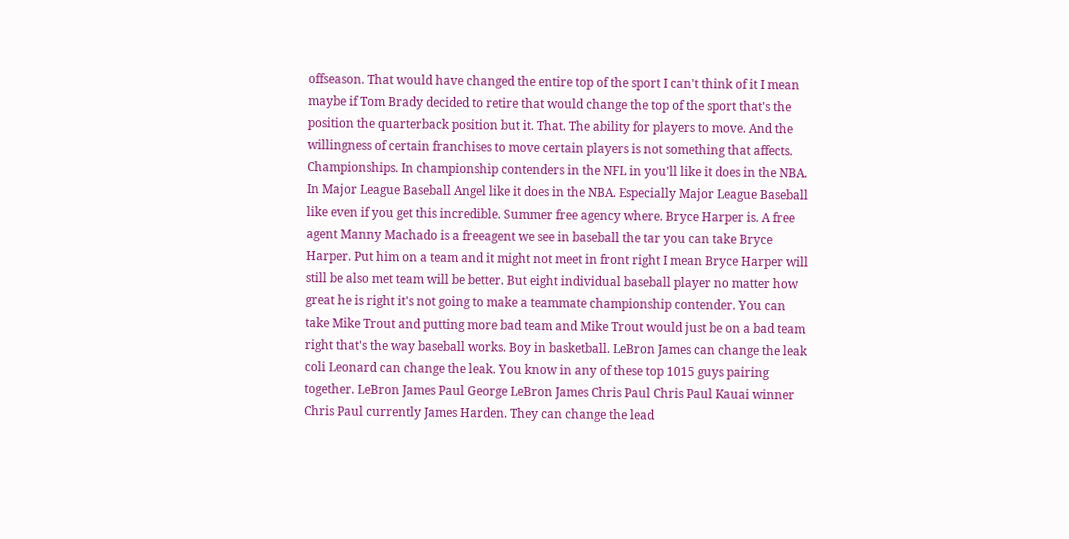offseason. That would have changed the entire top of the sport I can't think of it I mean maybe if Tom Brady decided to retire that would change the top of the sport that's the position the quarterback position but it. That. The ability for players to move. And the willingness of certain franchises to move certain players is not something that affects. Championships. In championship contenders in the NFL in you'll like it does in the NBA. In Major League Baseball Angel like it does in the NBA. Especially Major League Baseball like even if you get this incredible. Summer free agency where. Bryce Harper is. A free agent Manny Machado is a freeagent we see in baseball the tar you can take Bryce Harper. Put him on a team and it might not meet in front right I mean Bryce Harper will still be also met team will be better. But eight individual baseball player no matter how great he is right it's not going to make a teammate championship contender. You can take Mike Trout and putting more bad team and Mike Trout would just be on a bad team right that's the way baseball works. Boy in basketball. LeBron James can change the leak coli Leonard can change the leak. You know in any of these top 1015 guys pairing together. LeBron James Paul George LeBron James Chris Paul Chris Paul Kauai winner Chris Paul currently James Harden. They can change the lead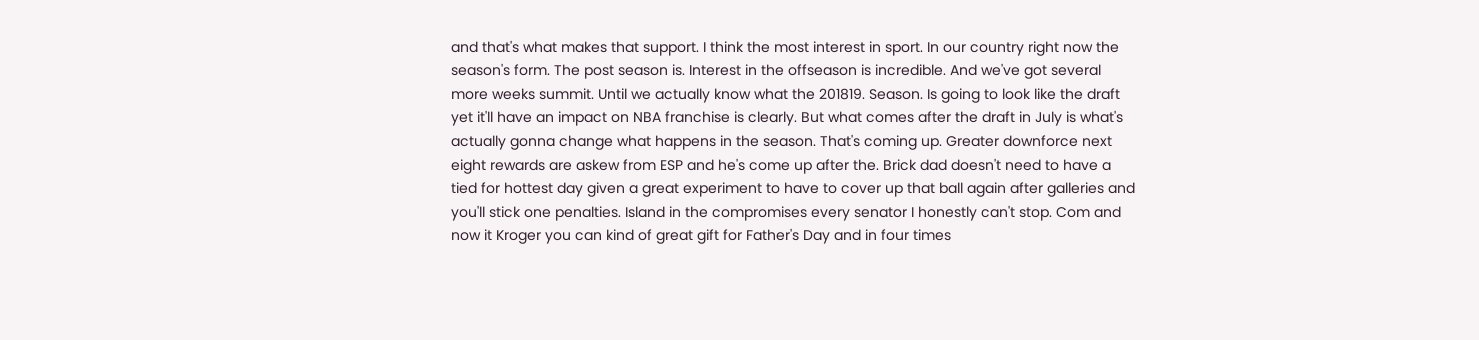and that's what makes that support. I think the most interest in sport. In our country right now the season's form. The post season is. Interest in the offseason is incredible. And we've got several more weeks summit. Until we actually know what the 201819. Season. Is going to look like the draft yet it'll have an impact on NBA franchise is clearly. But what comes after the draft in July is what's actually gonna change what happens in the season. That's coming up. Greater downforce next eight rewards are askew from ESP and he's come up after the. Brick dad doesn't need to have a tied for hottest day given a great experiment to have to cover up that ball again after galleries and you'll stick one penalties. Island in the compromises every senator I honestly can't stop. Com and now it Kroger you can kind of great gift for Father's Day and in four times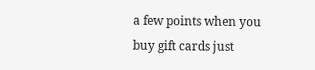a few points when you buy gift cards just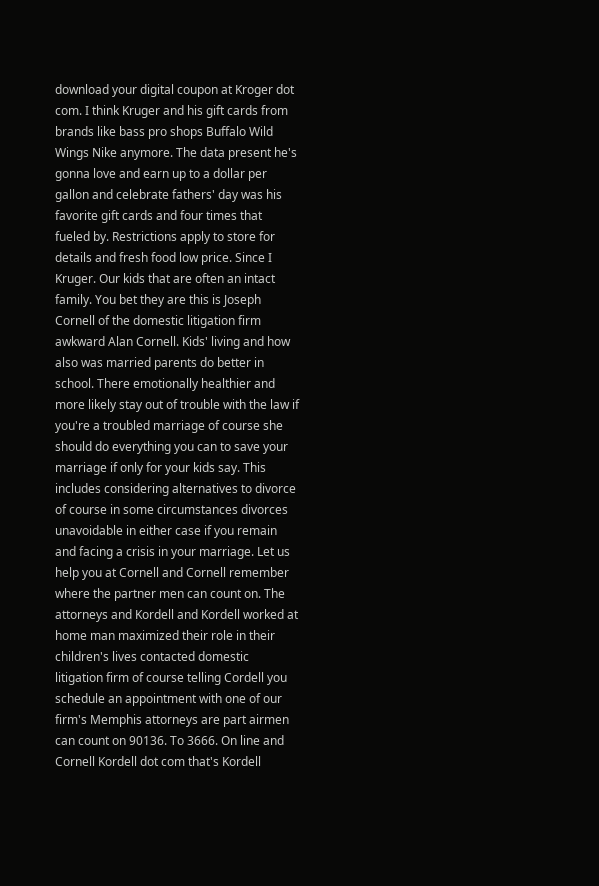download your digital coupon at Kroger dot com. I think Kruger and his gift cards from brands like bass pro shops Buffalo Wild Wings Nike anymore. The data present he's gonna love and earn up to a dollar per gallon and celebrate fathers' day was his favorite gift cards and four times that fueled by. Restrictions apply to store for details and fresh food low price. Since I Kruger. Our kids that are often an intact family. You bet they are this is Joseph Cornell of the domestic litigation firm awkward Alan Cornell. Kids' living and how also was married parents do better in school. There emotionally healthier and more likely stay out of trouble with the law if you're a troubled marriage of course she should do everything you can to save your marriage if only for your kids say. This includes considering alternatives to divorce of course in some circumstances divorces unavoidable in either case if you remain and facing a crisis in your marriage. Let us help you at Cornell and Cornell remember where the partner men can count on. The attorneys and Kordell and Kordell worked at home man maximized their role in their children's lives contacted domestic litigation firm of course telling Cordell you schedule an appointment with one of our firm's Memphis attorneys are part airmen can count on 90136. To 3666. On line and Cornell Kordell dot com that's Kordell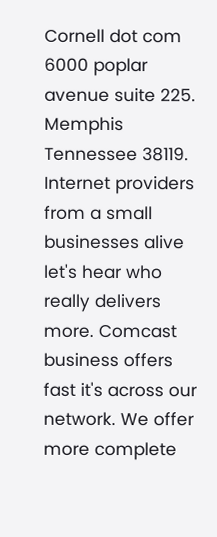Cornell dot com 6000 poplar avenue suite 225. Memphis Tennessee 38119. Internet providers from a small businesses alive let's hear who really delivers more. Comcast business offers fast it's across our network. We offer more complete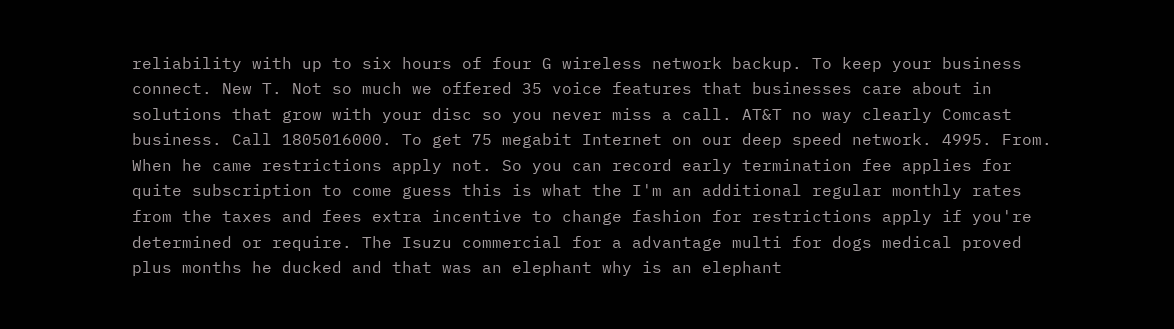reliability with up to six hours of four G wireless network backup. To keep your business connect. New T. Not so much we offered 35 voice features that businesses care about in solutions that grow with your disc so you never miss a call. AT&T no way clearly Comcast business. Call 1805016000. To get 75 megabit Internet on our deep speed network. 4995. From. When he came restrictions apply not. So you can record early termination fee applies for quite subscription to come guess this is what the I'm an additional regular monthly rates from the taxes and fees extra incentive to change fashion for restrictions apply if you're determined or require. The Isuzu commercial for a advantage multi for dogs medical proved plus months he ducked and that was an elephant why is an elephant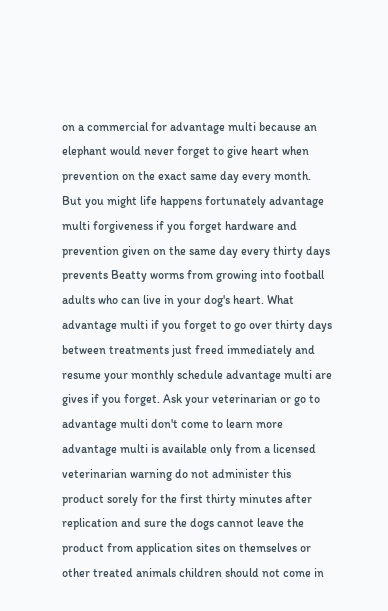on a commercial for advantage multi because an elephant would never forget to give heart when prevention on the exact same day every month. But you might life happens fortunately advantage multi forgiveness if you forget hardware and prevention given on the same day every thirty days prevents Beatty worms from growing into football adults who can live in your dog's heart. What advantage multi if you forget to go over thirty days between treatments just freed immediately and resume your monthly schedule advantage multi are gives if you forget. Ask your veterinarian or go to advantage multi don't come to learn more advantage multi is available only from a licensed veterinarian warning do not administer this product sorely for the first thirty minutes after replication and sure the dogs cannot leave the product from application sites on themselves or other treated animals children should not come in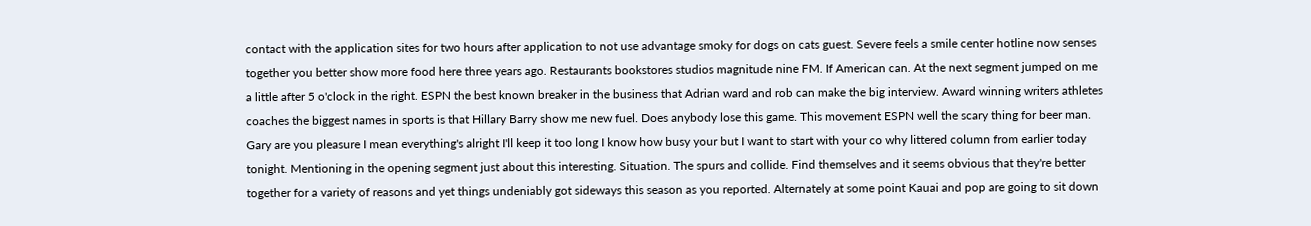contact with the application sites for two hours after application to not use advantage smoky for dogs on cats guest. Severe feels a smile center hotline now senses together you better show more food here three years ago. Restaurants bookstores studios magnitude nine FM. If American can. At the next segment jumped on me a little after 5 o'clock in the right. ESPN the best known breaker in the business that Adrian ward and rob can make the big interview. Award winning writers athletes coaches the biggest names in sports is that Hillary Barry show me new fuel. Does anybody lose this game. This movement ESPN well the scary thing for beer man. Gary are you pleasure I mean everything's alright I'll keep it too long I know how busy your but I want to start with your co why littered column from earlier today tonight. Mentioning in the opening segment just about this interesting. Situation. The spurs and collide. Find themselves and it seems obvious that they're better together for a variety of reasons and yet things undeniably got sideways this season as you reported. Alternately at some point Kauai and pop are going to sit down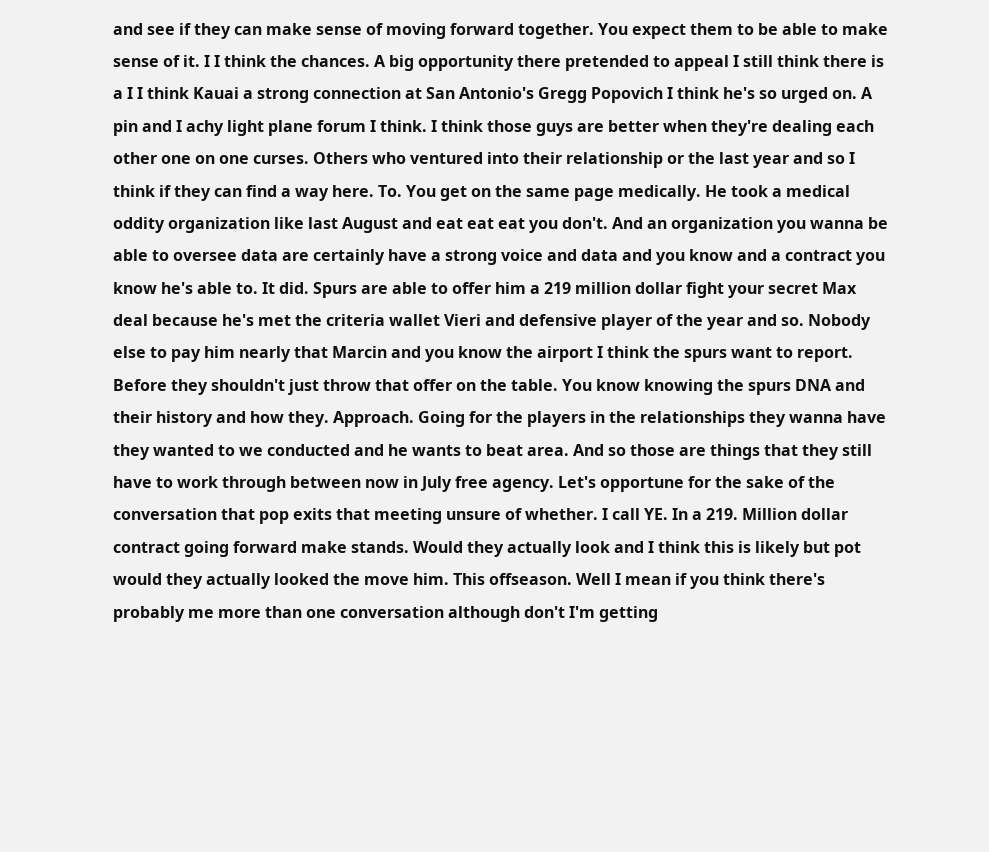and see if they can make sense of moving forward together. You expect them to be able to make sense of it. I I think the chances. A big opportunity there pretended to appeal I still think there is a I I think Kauai a strong connection at San Antonio's Gregg Popovich I think he's so urged on. A pin and I achy light plane forum I think. I think those guys are better when they're dealing each other one on one curses. Others who ventured into their relationship or the last year and so I think if they can find a way here. To. You get on the same page medically. He took a medical oddity organization like last August and eat eat eat you don't. And an organization you wanna be able to oversee data are certainly have a strong voice and data and you know and a contract you know he's able to. It did. Spurs are able to offer him a 219 million dollar fight your secret Max deal because he's met the criteria wallet Vieri and defensive player of the year and so. Nobody else to pay him nearly that Marcin and you know the airport I think the spurs want to report. Before they shouldn't just throw that offer on the table. You know knowing the spurs DNA and their history and how they. Approach. Going for the players in the relationships they wanna have they wanted to we conducted and he wants to beat area. And so those are things that they still have to work through between now in July free agency. Let's opportune for the sake of the conversation that pop exits that meeting unsure of whether. I call YE. In a 219. Million dollar contract going forward make stands. Would they actually look and I think this is likely but pot would they actually looked the move him. This offseason. Well I mean if you think there's probably me more than one conversation although don't I'm getting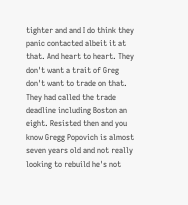tighter and and I do think they panic contacted albeit it at that. And heart to heart. They don't want a trait of Greg don't want to trade on that. They had called the trade deadline including Boston an eight. Resisted then and you know Gregg Popovich is almost seven years old and not really looking to rebuild he's not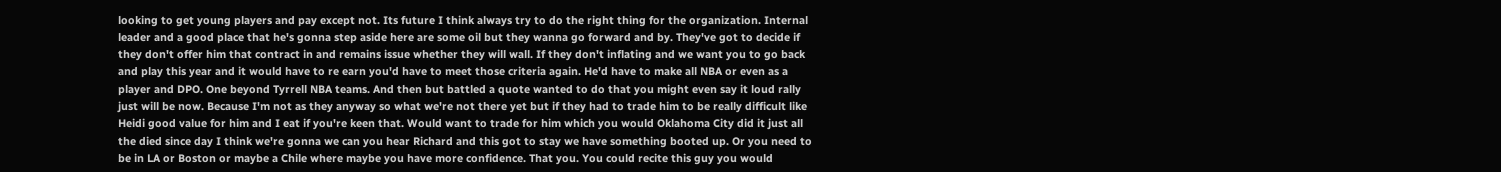looking to get young players and pay except not. Its future I think always try to do the right thing for the organization. Internal leader and a good place that he's gonna step aside here are some oil but they wanna go forward and by. They've got to decide if they don't offer him that contract in and remains issue whether they will wall. If they don't inflating and we want you to go back and play this year and it would have to re earn you'd have to meet those criteria again. He'd have to make all NBA or even as a player and DPO. One beyond Tyrrell NBA teams. And then but battled a quote wanted to do that you might even say it loud rally just will be now. Because I'm not as they anyway so what we're not there yet but if they had to trade him to be really difficult like Heidi good value for him and I eat if you're keen that. Would want to trade for him which you would Oklahoma City did it just all the died since day I think we're gonna we can you hear Richard and this got to stay we have something booted up. Or you need to be in LA or Boston or maybe a Chile where maybe you have more confidence. That you. You could recite this guy you would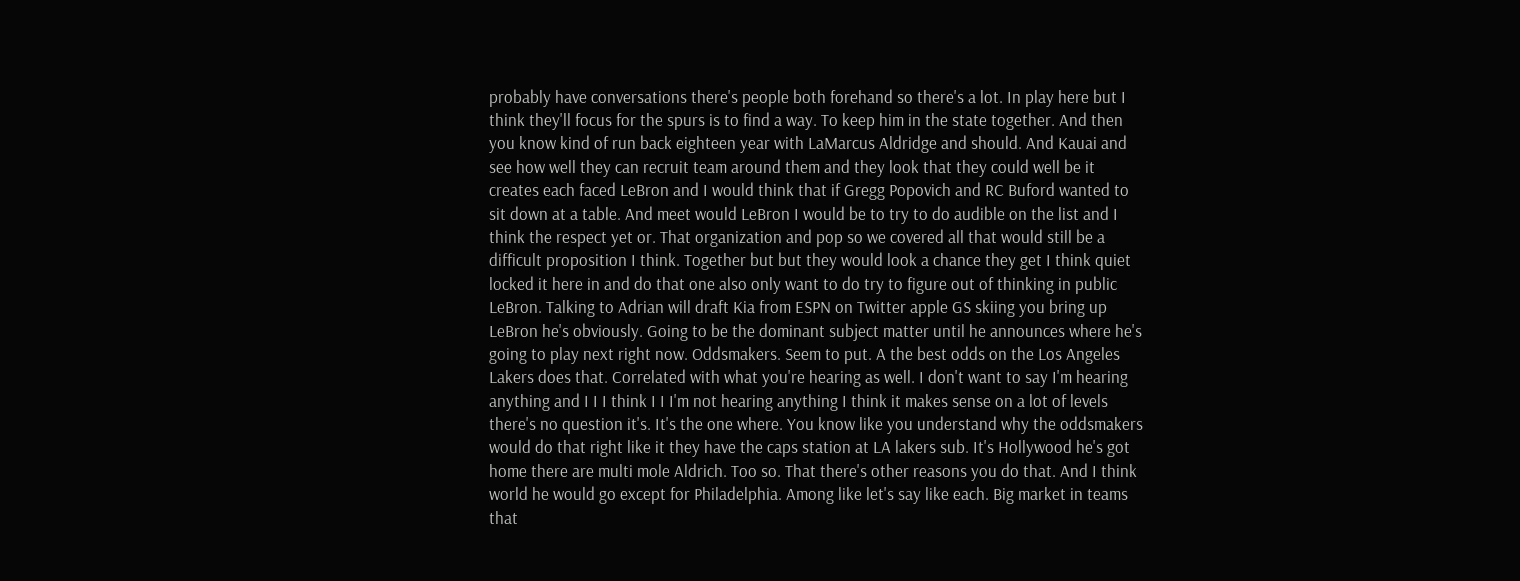probably have conversations there's people both forehand so there's a lot. In play here but I think they'll focus for the spurs is to find a way. To keep him in the state together. And then you know kind of run back eighteen year with LaMarcus Aldridge and should. And Kauai and see how well they can recruit team around them and they look that they could well be it creates each faced LeBron and I would think that if Gregg Popovich and RC Buford wanted to sit down at a table. And meet would LeBron I would be to try to do audible on the list and I think the respect yet or. That organization and pop so we covered all that would still be a difficult proposition I think. Together but but they would look a chance they get I think quiet locked it here in and do that one also only want to do try to figure out of thinking in public LeBron. Talking to Adrian will draft Kia from ESPN on Twitter apple GS skiing you bring up LeBron he's obviously. Going to be the dominant subject matter until he announces where he's going to play next right now. Oddsmakers. Seem to put. A the best odds on the Los Angeles Lakers does that. Correlated with what you're hearing as well. I don't want to say I'm hearing anything and I I I think I I I'm not hearing anything I think it makes sense on a lot of levels there's no question it's. It's the one where. You know like you understand why the oddsmakers would do that right like it they have the caps station at LA lakers sub. It's Hollywood he's got home there are multi mole Aldrich. Too so. That there's other reasons you do that. And I think world he would go except for Philadelphia. Among like let's say like each. Big market in teams that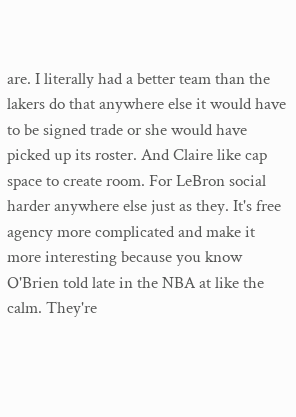are. I literally had a better team than the lakers do that anywhere else it would have to be signed trade or she would have picked up its roster. And Claire like cap space to create room. For LeBron social harder anywhere else just as they. It's free agency more complicated and make it more interesting because you know O'Brien told late in the NBA at like the calm. They're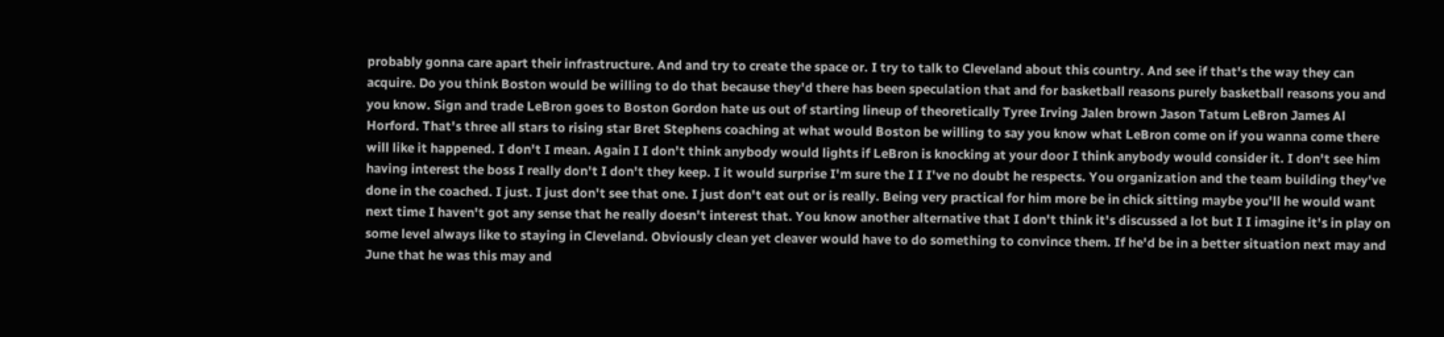probably gonna care apart their infrastructure. And and try to create the space or. I try to talk to Cleveland about this country. And see if that's the way they can acquire. Do you think Boston would be willing to do that because they'd there has been speculation that and for basketball reasons purely basketball reasons you and you know. Sign and trade LeBron goes to Boston Gordon hate us out of starting lineup of theoretically Tyree Irving Jalen brown Jason Tatum LeBron James Al Horford. That's three all stars to rising star Bret Stephens coaching at what would Boston be willing to say you know what LeBron come on if you wanna come there will like it happened. I don't I mean. Again I I don't think anybody would lights if LeBron is knocking at your door I think anybody would consider it. I don't see him having interest the boss I really don't I don't they keep. I it would surprise I'm sure the I I I've no doubt he respects. You organization and the team building they've done in the coached. I just. I just don't see that one. I just don't eat out or is really. Being very practical for him more be in chick sitting maybe you'll he would want next time I haven't got any sense that he really doesn't interest that. You know another alternative that I don't think it's discussed a lot but I I imagine it's in play on some level always like to staying in Cleveland. Obviously clean yet cleaver would have to do something to convince them. If he'd be in a better situation next may and June that he was this may and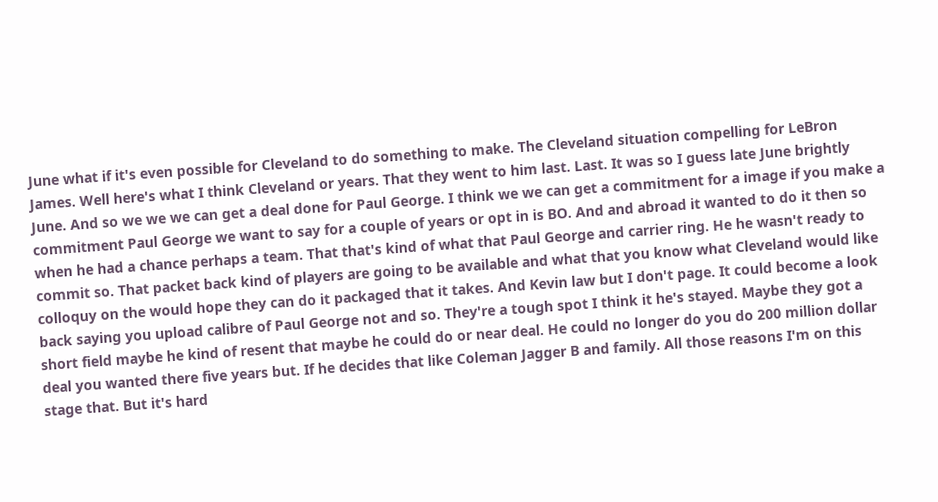June what if it's even possible for Cleveland to do something to make. The Cleveland situation compelling for LeBron James. Well here's what I think Cleveland or years. That they went to him last. Last. It was so I guess late June brightly June. And so we we we can get a deal done for Paul George. I think we we can get a commitment for a image if you make a commitment Paul George we want to say for a couple of years or opt in is BO. And and abroad it wanted to do it then so when he had a chance perhaps a team. That that's kind of what that Paul George and carrier ring. He he wasn't ready to commit so. That packet back kind of players are going to be available and what that you know what Cleveland would like colloquy on the would hope they can do it packaged that it takes. And Kevin law but I don't page. It could become a look back saying you upload calibre of Paul George not and so. They're a tough spot I think it he's stayed. Maybe they got a short field maybe he kind of resent that maybe he could do or near deal. He could no longer do you do 200 million dollar deal you wanted there five years but. If he decides that like Coleman Jagger B and family. All those reasons I'm on this stage that. But it's hard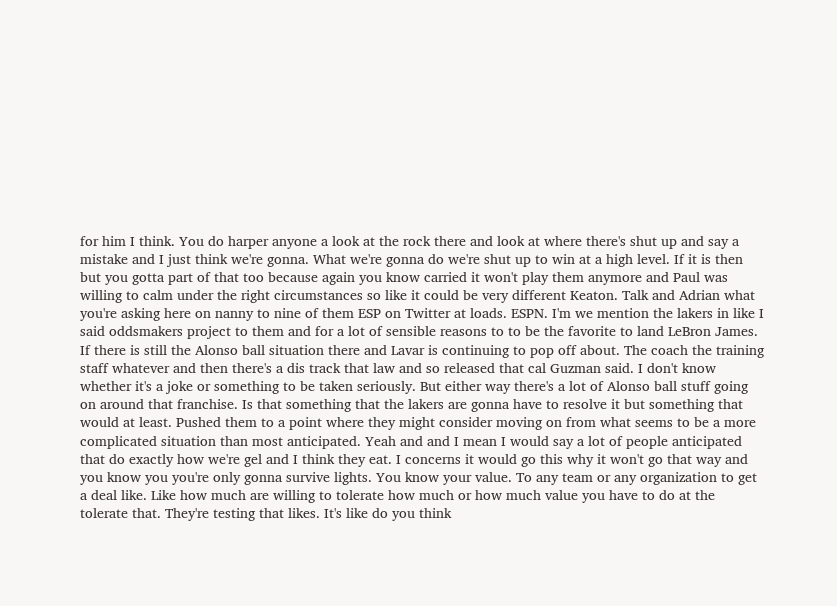for him I think. You do harper anyone a look at the rock there and look at where there's shut up and say a mistake and I just think we're gonna. What we're gonna do we're shut up to win at a high level. If it is then but you gotta part of that too because again you know carried it won't play them anymore and Paul was willing to calm under the right circumstances so like it could be very different Keaton. Talk and Adrian what you're asking here on nanny to nine of them ESP on Twitter at loads. ESPN. I'm we mention the lakers in like I said oddsmakers project to them and for a lot of sensible reasons to to be the favorite to land LeBron James. If there is still the Alonso ball situation there and Lavar is continuing to pop off about. The coach the training staff whatever and then there's a dis track that law and so released that cal Guzman said. I don't know whether it's a joke or something to be taken seriously. But either way there's a lot of Alonso ball stuff going on around that franchise. Is that something that the lakers are gonna have to resolve it but something that would at least. Pushed them to a point where they might consider moving on from what seems to be a more complicated situation than most anticipated. Yeah and and I mean I would say a lot of people anticipated that do exactly how we're gel and I think they eat. I concerns it would go this why it won't go that way and you know you you're only gonna survive lights. You know your value. To any team or any organization to get a deal like. Like how much are willing to tolerate how much or how much value you have to do at the tolerate that. They're testing that likes. It's like do you think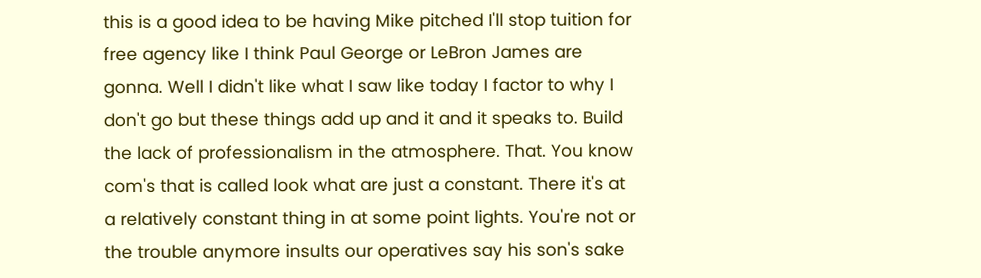this is a good idea to be having Mike pitched I'll stop tuition for free agency like I think Paul George or LeBron James are gonna. Well I didn't like what I saw like today I factor to why I don't go but these things add up and it and it speaks to. Build the lack of professionalism in the atmosphere. That. You know com's that is called look what are just a constant. There it's at a relatively constant thing in at some point lights. You're not or the trouble anymore insults our operatives say his son's sake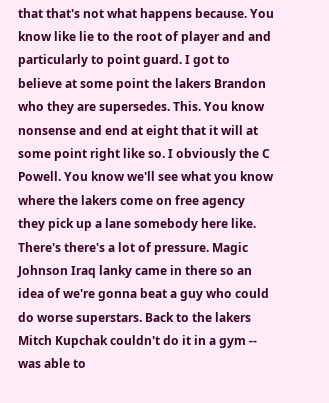that that's not what happens because. You know like lie to the root of player and and particularly to point guard. I got to believe at some point the lakers Brandon who they are supersedes. This. You know nonsense and end at eight that it will at some point right like so. I obviously the C Powell. You know we'll see what you know where the lakers come on free agency they pick up a lane somebody here like. There's there's a lot of pressure. Magic Johnson Iraq lanky came in there so an idea of we're gonna beat a guy who could do worse superstars. Back to the lakers Mitch Kupchak couldn't do it in a gym -- was able to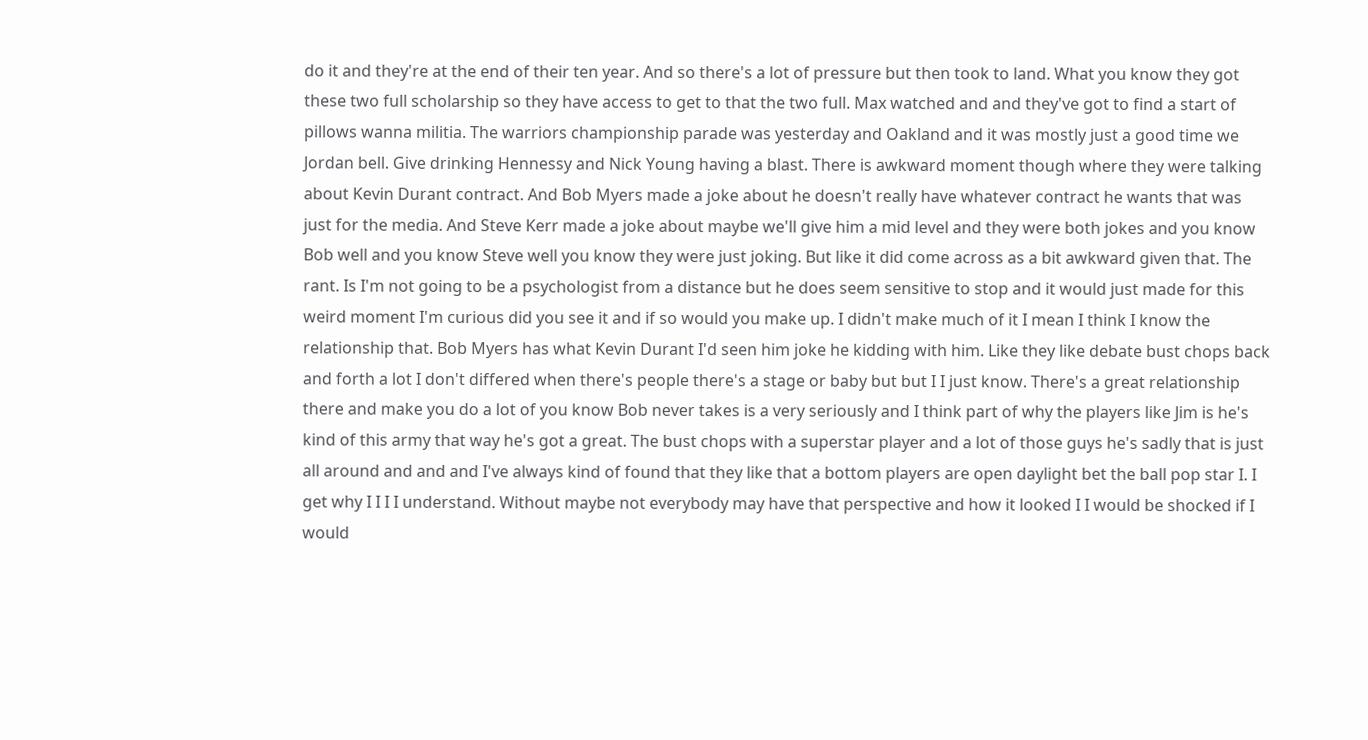do it and they're at the end of their ten year. And so there's a lot of pressure but then took to land. What you know they got these two full scholarship so they have access to get to that the two full. Max watched and and they've got to find a start of pillows wanna militia. The warriors championship parade was yesterday and Oakland and it was mostly just a good time we Jordan bell. Give drinking Hennessy and Nick Young having a blast. There is awkward moment though where they were talking about Kevin Durant contract. And Bob Myers made a joke about he doesn't really have whatever contract he wants that was just for the media. And Steve Kerr made a joke about maybe we'll give him a mid level and they were both jokes and you know Bob well and you know Steve well you know they were just joking. But like it did come across as a bit awkward given that. The rant. Is I'm not going to be a psychologist from a distance but he does seem sensitive to stop and it would just made for this weird moment I'm curious did you see it and if so would you make up. I didn't make much of it I mean I think I know the relationship that. Bob Myers has what Kevin Durant I'd seen him joke he kidding with him. Like they like debate bust chops back and forth a lot I don't differed when there's people there's a stage or baby but but I I just know. There's a great relationship there and make you do a lot of you know Bob never takes is a very seriously and I think part of why the players like Jim is he's kind of this army that way he's got a great. The bust chops with a superstar player and a lot of those guys he's sadly that is just all around and and and I've always kind of found that they like that a bottom players are open daylight bet the ball pop star I. I get why I I I I understand. Without maybe not everybody may have that perspective and how it looked I I would be shocked if I would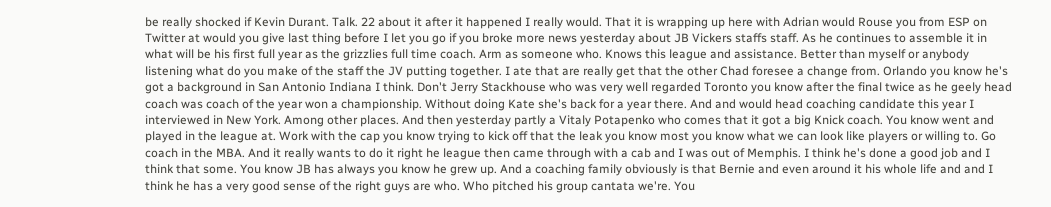be really shocked if Kevin Durant. Talk. 22 about it after it happened I really would. That it is wrapping up here with Adrian would Rouse you from ESP on Twitter at would you give last thing before I let you go if you broke more news yesterday about JB Vickers staffs staff. As he continues to assemble it in what will be his first full year as the grizzlies full time coach. Arm as someone who. Knows this league and assistance. Better than myself or anybody listening what do you make of the staff the JV putting together. I ate that are really get that the other Chad foresee a change from. Orlando you know he's got a background in San Antonio Indiana I think. Don't Jerry Stackhouse who was very well regarded Toronto you know after the final twice as he geely head coach was coach of the year won a championship. Without doing Kate she's back for a year there. And and would head coaching candidate this year I interviewed in New York. Among other places. And then yesterday partly a Vitaly Potapenko who comes that it got a big Knick coach. You know went and played in the league at. Work with the cap you know trying to kick off that the leak you know most you know what we can look like players or willing to. Go coach in the MBA. And it really wants to do it right he league then came through with a cab and I was out of Memphis. I think he's done a good job and I think that some. You know JB has always you know he grew up. And a coaching family obviously is that Bernie and even around it his whole life and and I think he has a very good sense of the right guys are who. Who pitched his group cantata we're. You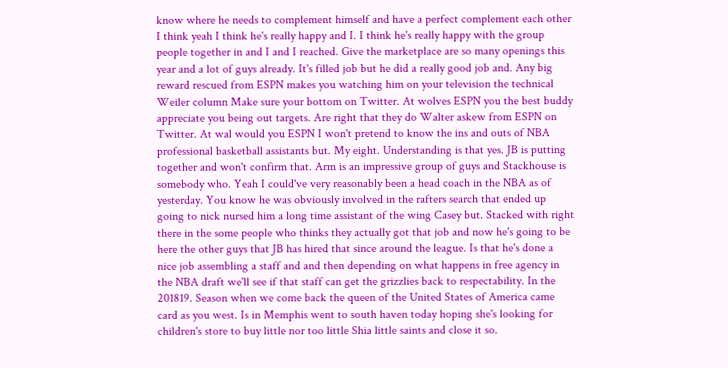know where he needs to complement himself and have a perfect complement each other I think yeah I think he's really happy and I. I think he's really happy with the group people together in and I and I reached. Give the marketplace are so many openings this year and a lot of guys already. It's filled job but he did a really good job and. Any big reward rescued from ESPN makes you watching him on your television the technical Weiler column Make sure your bottom on Twitter. At wolves ESPN you the best buddy appreciate you being out targets. Are right that they do Walter askew from ESPN on Twitter. At wal would you ESPN I won't pretend to know the ins and outs of NBA professional basketball assistants but. My eight. Understanding is that yes. JB is putting together and won't confirm that. Arm is an impressive group of guys and Stackhouse is somebody who. Yeah I could've very reasonably been a head coach in the NBA as of yesterday. You know he was obviously involved in the rafters search that ended up going to nick nursed him a long time assistant of the wing Casey but. Stacked with right there in the some people who thinks they actually got that job and now he's going to be here the other guys that JB has hired that since around the league. Is that he's done a nice job assembling a staff and and then depending on what happens in free agency in the NBA draft we'll see if that staff can get the grizzlies back to respectability. In the 201819. Season when we come back the queen of the United States of America came card as you west. Is in Memphis went to south haven today hoping she's looking for children's store to buy little nor too little Shia little saints and close it so.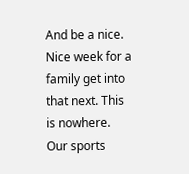And be a nice. Nice week for a family get into that next. This is nowhere. Our sports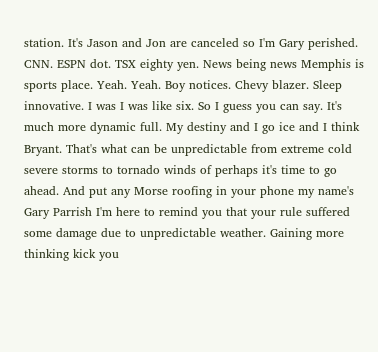station. It's Jason and Jon are canceled so I'm Gary perished. CNN. ESPN dot. TSX eighty yen. News being news Memphis is sports place. Yeah. Yeah. Boy notices. Chevy blazer. Sleep innovative. I was I was like six. So I guess you can say. It's much more dynamic full. My destiny and I go ice and I think Bryant. That's what can be unpredictable from extreme cold severe storms to tornado winds of perhaps it's time to go ahead. And put any Morse roofing in your phone my name's Gary Parrish I'm here to remind you that your rule suffered some damage due to unpredictable weather. Gaining more thinking kick you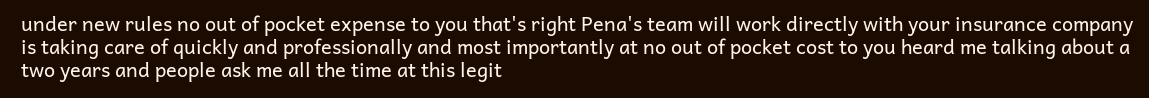under new rules no out of pocket expense to you that's right Pena's team will work directly with your insurance company is taking care of quickly and professionally and most importantly at no out of pocket cost to you heard me talking about a two years and people ask me all the time at this legit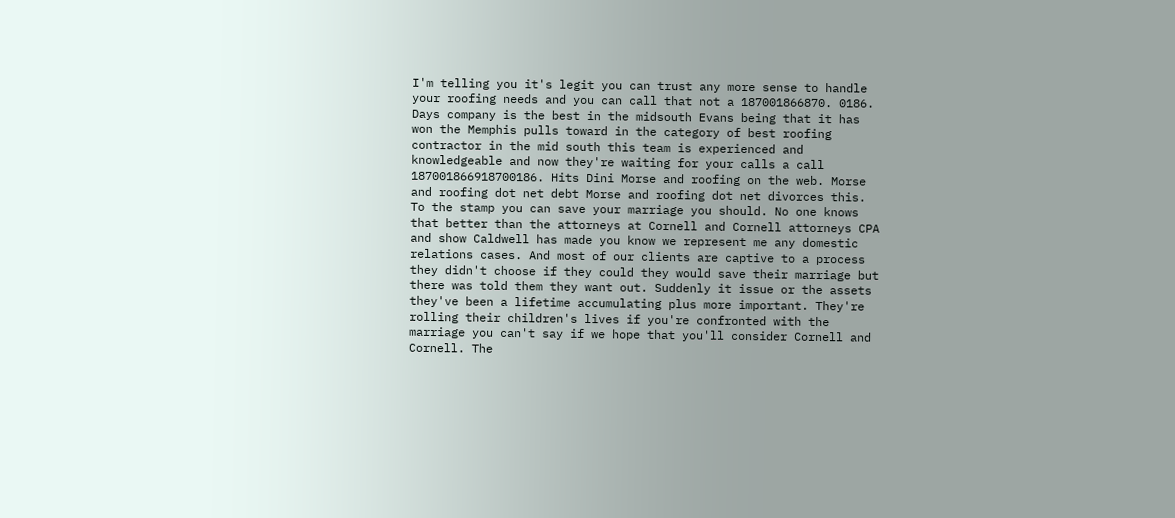I'm telling you it's legit you can trust any more sense to handle your roofing needs and you can call that not a 187001866870. 0186. Days company is the best in the midsouth Evans being that it has won the Memphis pulls toward in the category of best roofing contractor in the mid south this team is experienced and knowledgeable and now they're waiting for your calls a call 187001866918700186. Hits Dini Morse and roofing on the web. Morse and roofing dot net debt Morse and roofing dot net divorces this. To the stamp you can save your marriage you should. No one knows that better than the attorneys at Cornell and Cornell attorneys CPA and show Caldwell has made you know we represent me any domestic relations cases. And most of our clients are captive to a process they didn't choose if they could they would save their marriage but there was told them they want out. Suddenly it issue or the assets they've been a lifetime accumulating plus more important. They're rolling their children's lives if you're confronted with the marriage you can't say if we hope that you'll consider Cornell and Cornell. The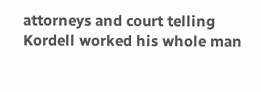attorneys and court telling Kordell worked his whole man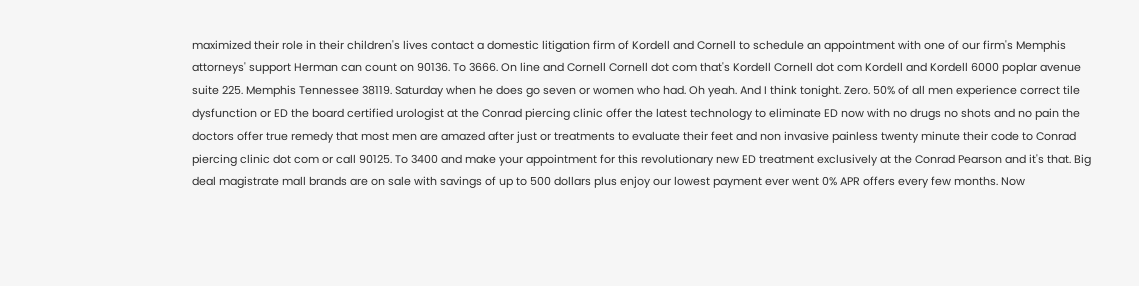maximized their role in their children's lives contact a domestic litigation firm of Kordell and Cornell to schedule an appointment with one of our firm's Memphis attorneys' support Herman can count on 90136. To 3666. On line and Cornell Cornell dot com that's Kordell Cornell dot com Kordell and Kordell 6000 poplar avenue suite 225. Memphis Tennessee 38119. Saturday when he does go seven or women who had. Oh yeah. And I think tonight. Zero. 50% of all men experience correct tile dysfunction or ED the board certified urologist at the Conrad piercing clinic offer the latest technology to eliminate ED now with no drugs no shots and no pain the doctors offer true remedy that most men are amazed after just or treatments to evaluate their feet and non invasive painless twenty minute their code to Conrad piercing clinic dot com or call 90125. To 3400 and make your appointment for this revolutionary new ED treatment exclusively at the Conrad Pearson and it's that. Big deal magistrate mall brands are on sale with savings of up to 500 dollars plus enjoy our lowest payment ever went 0% APR offers every few months. Now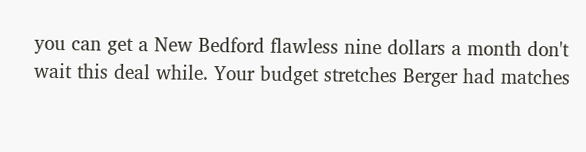you can get a New Bedford flawless nine dollars a month don't wait this deal while. Your budget stretches Berger had matches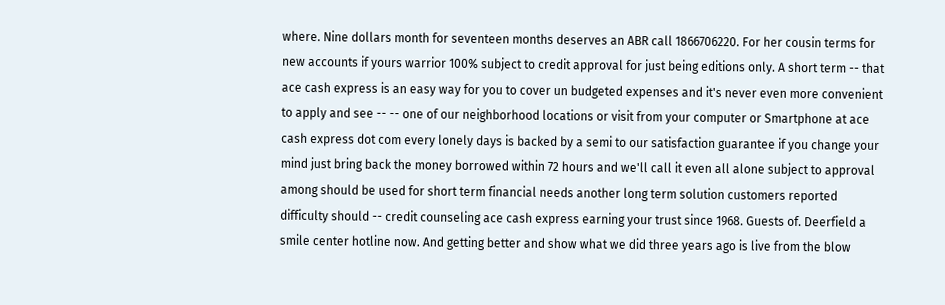where. Nine dollars month for seventeen months deserves an ABR call 1866706220. For her cousin terms for new accounts if yours warrior 100% subject to credit approval for just being editions only. A short term -- that ace cash express is an easy way for you to cover un budgeted expenses and it's never even more convenient to apply and see -- -- one of our neighborhood locations or visit from your computer or Smartphone at ace cash express dot com every lonely days is backed by a semi to our satisfaction guarantee if you change your mind just bring back the money borrowed within 72 hours and we'll call it even all alone subject to approval among should be used for short term financial needs another long term solution customers reported difficulty should -- credit counseling ace cash express earning your trust since 1968. Guests of. Deerfield a smile center hotline now. And getting better and show what we did three years ago is live from the blow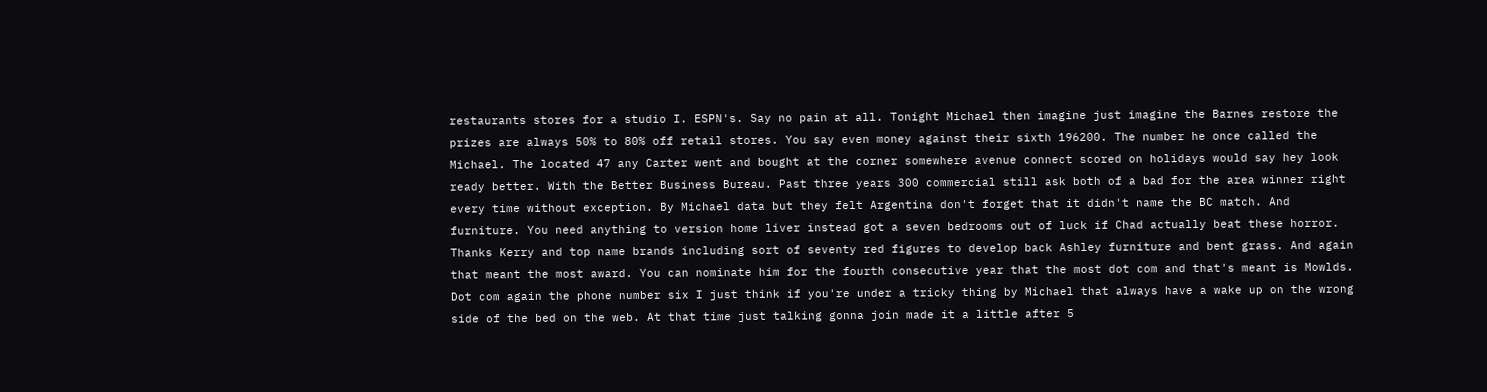restaurants stores for a studio I. ESPN's. Say no pain at all. Tonight Michael then imagine just imagine the Barnes restore the prizes are always 50% to 80% off retail stores. You say even money against their sixth 196200. The number he once called the Michael. The located 47 any Carter went and bought at the corner somewhere avenue connect scored on holidays would say hey look ready better. With the Better Business Bureau. Past three years 300 commercial still ask both of a bad for the area winner right every time without exception. By Michael data but they felt Argentina don't forget that it didn't name the BC match. And furniture. You need anything to version home liver instead got a seven bedrooms out of luck if Chad actually beat these horror. Thanks Kerry and top name brands including sort of seventy red figures to develop back Ashley furniture and bent grass. And again that meant the most award. You can nominate him for the fourth consecutive year that the most dot com and that's meant is Mowlds. Dot com again the phone number six I just think if you're under a tricky thing by Michael that always have a wake up on the wrong side of the bed on the web. At that time just talking gonna join made it a little after 5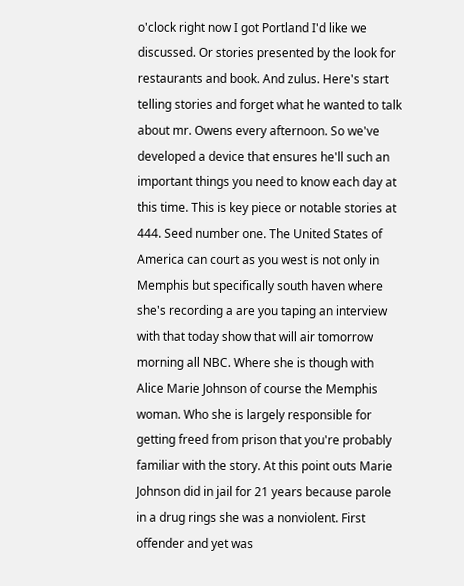o'clock right now I got Portland I'd like we discussed. Or stories presented by the look for restaurants and book. And zulus. Here's start telling stories and forget what he wanted to talk about mr. Owens every afternoon. So we've developed a device that ensures he'll such an important things you need to know each day at this time. This is key piece or notable stories at 444. Seed number one. The United States of America can court as you west is not only in Memphis but specifically south haven where she's recording a are you taping an interview with that today show that will air tomorrow morning all NBC. Where she is though with Alice Marie Johnson of course the Memphis woman. Who she is largely responsible for getting freed from prison that you're probably familiar with the story. At this point outs Marie Johnson did in jail for 21 years because parole in a drug rings she was a nonviolent. First offender and yet was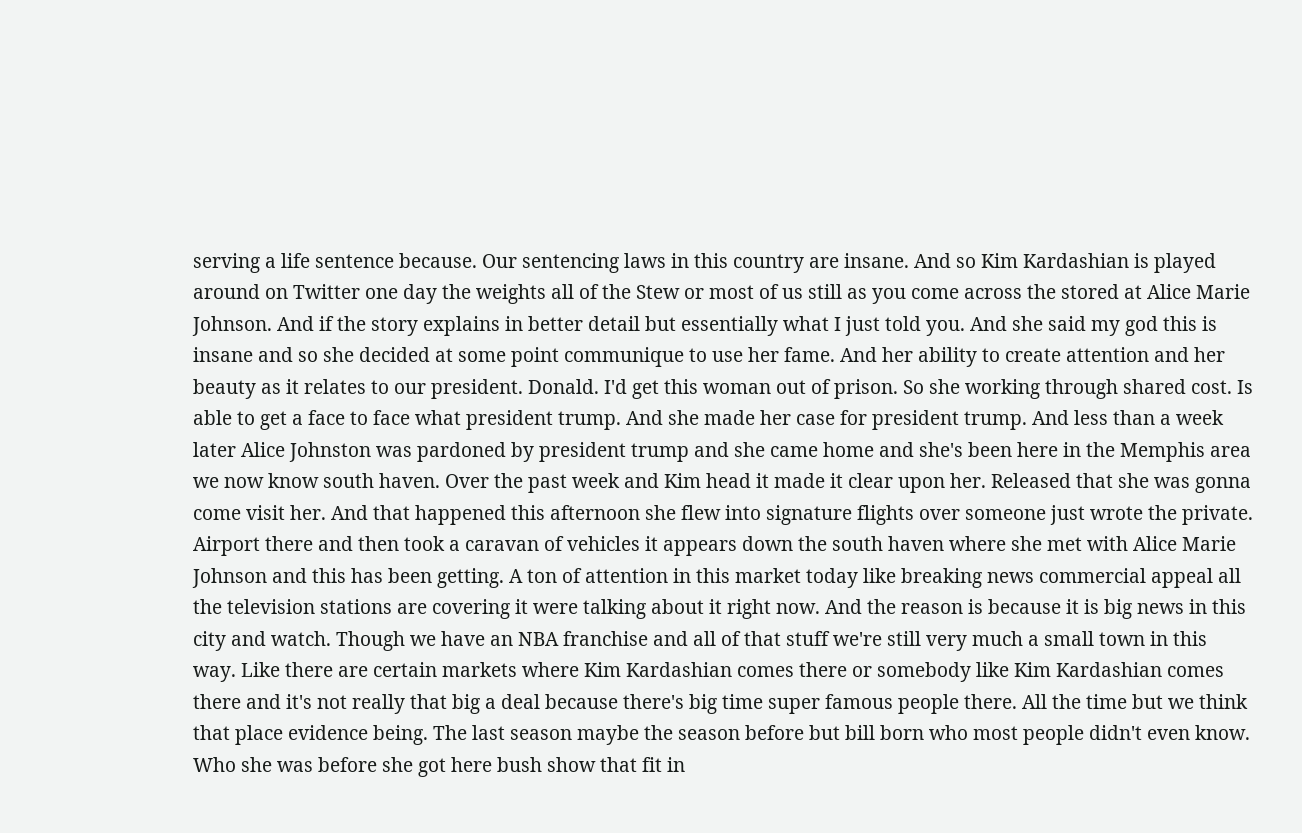serving a life sentence because. Our sentencing laws in this country are insane. And so Kim Kardashian is played around on Twitter one day the weights all of the Stew or most of us still as you come across the stored at Alice Marie Johnson. And if the story explains in better detail but essentially what I just told you. And she said my god this is insane and so she decided at some point communique to use her fame. And her ability to create attention and her beauty as it relates to our president. Donald. I'd get this woman out of prison. So she working through shared cost. Is able to get a face to face what president trump. And she made her case for president trump. And less than a week later Alice Johnston was pardoned by president trump and she came home and she's been here in the Memphis area we now know south haven. Over the past week and Kim head it made it clear upon her. Released that she was gonna come visit her. And that happened this afternoon she flew into signature flights over someone just wrote the private. Airport there and then took a caravan of vehicles it appears down the south haven where she met with Alice Marie Johnson and this has been getting. A ton of attention in this market today like breaking news commercial appeal all the television stations are covering it were talking about it right now. And the reason is because it is big news in this city and watch. Though we have an NBA franchise and all of that stuff we're still very much a small town in this way. Like there are certain markets where Kim Kardashian comes there or somebody like Kim Kardashian comes there and it's not really that big a deal because there's big time super famous people there. All the time but we think that place evidence being. The last season maybe the season before but bill born who most people didn't even know. Who she was before she got here bush show that fit in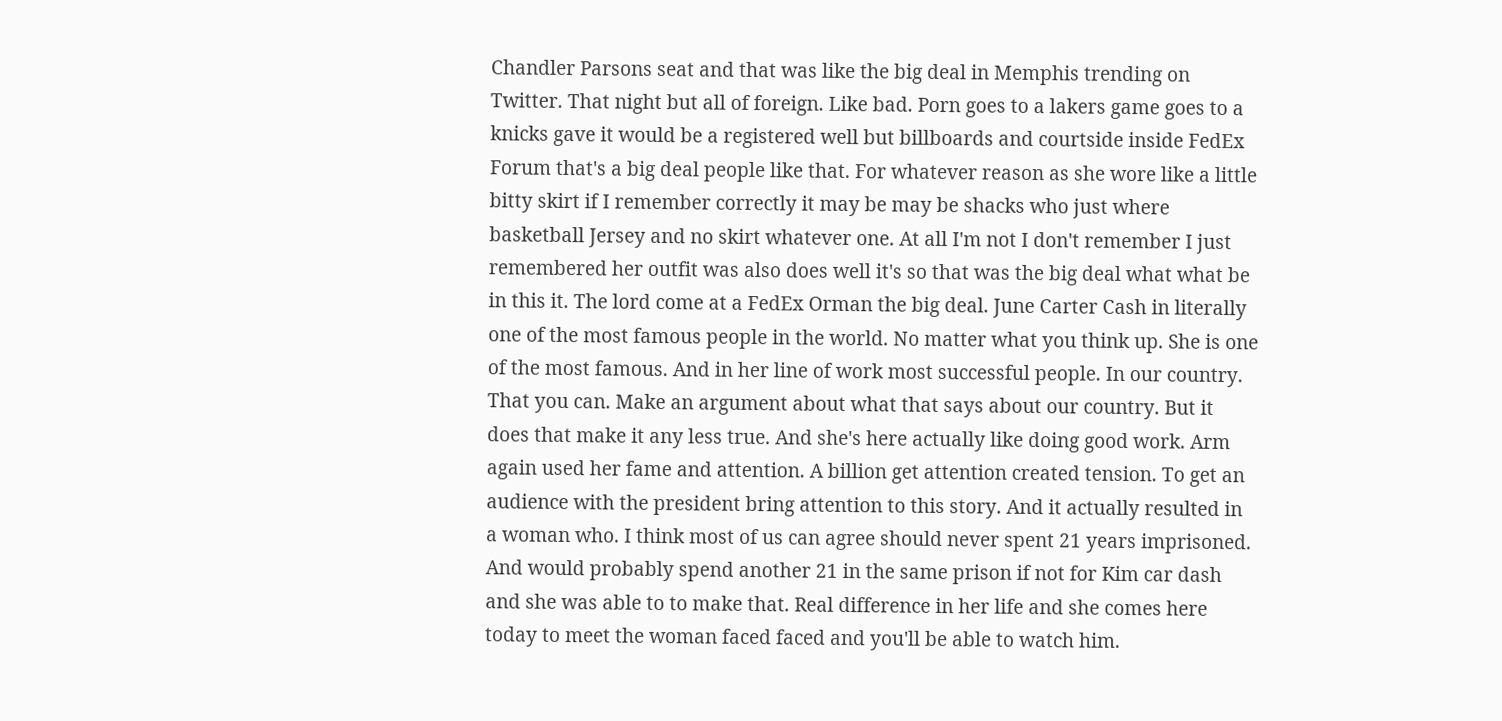Chandler Parsons seat and that was like the big deal in Memphis trending on Twitter. That night but all of foreign. Like bad. Porn goes to a lakers game goes to a knicks gave it would be a registered well but billboards and courtside inside FedEx Forum that's a big deal people like that. For whatever reason as she wore like a little bitty skirt if I remember correctly it may be may be shacks who just where basketball Jersey and no skirt whatever one. At all I'm not I don't remember I just remembered her outfit was also does well it's so that was the big deal what what be in this it. The lord come at a FedEx Orman the big deal. June Carter Cash in literally one of the most famous people in the world. No matter what you think up. She is one of the most famous. And in her line of work most successful people. In our country. That you can. Make an argument about what that says about our country. But it does that make it any less true. And she's here actually like doing good work. Arm again used her fame and attention. A billion get attention created tension. To get an audience with the president bring attention to this story. And it actually resulted in a woman who. I think most of us can agree should never spent 21 years imprisoned. And would probably spend another 21 in the same prison if not for Kim car dash and she was able to to make that. Real difference in her life and she comes here today to meet the woman faced faced and you'll be able to watch him.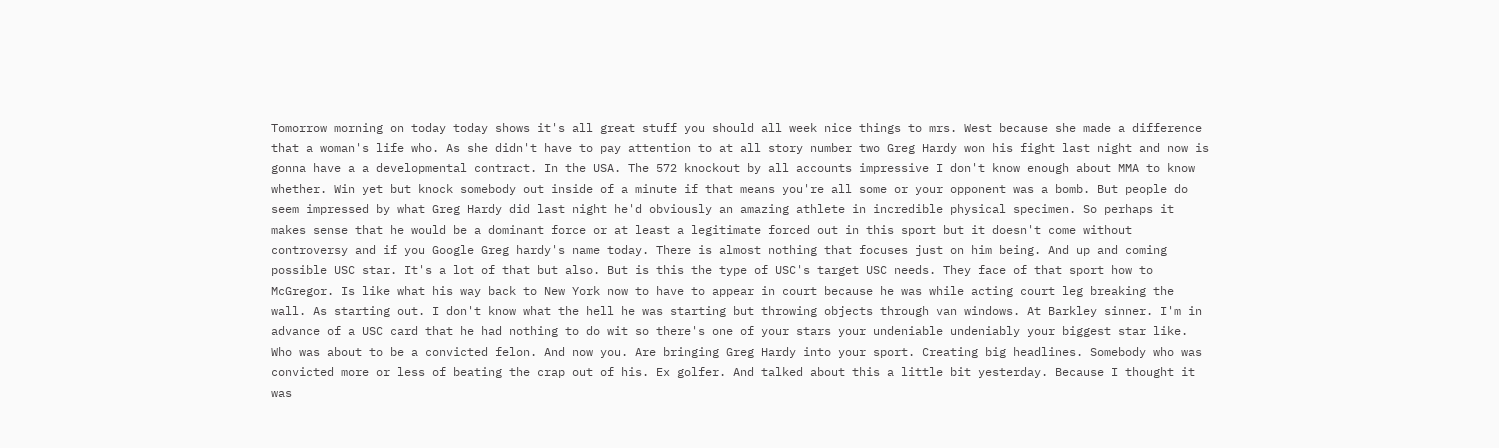Tomorrow morning on today today shows it's all great stuff you should all week nice things to mrs. West because she made a difference that a woman's life who. As she didn't have to pay attention to at all story number two Greg Hardy won his fight last night and now is gonna have a a developmental contract. In the USA. The 572 knockout by all accounts impressive I don't know enough about MMA to know whether. Win yet but knock somebody out inside of a minute if that means you're all some or your opponent was a bomb. But people do seem impressed by what Greg Hardy did last night he'd obviously an amazing athlete in incredible physical specimen. So perhaps it makes sense that he would be a dominant force or at least a legitimate forced out in this sport but it doesn't come without controversy and if you Google Greg hardy's name today. There is almost nothing that focuses just on him being. And up and coming possible USC star. It's a lot of that but also. But is this the type of USC's target USC needs. They face of that sport how to McGregor. Is like what his way back to New York now to have to appear in court because he was while acting court leg breaking the wall. As starting out. I don't know what the hell he was starting but throwing objects through van windows. At Barkley sinner. I'm in advance of a USC card that he had nothing to do wit so there's one of your stars your undeniable undeniably your biggest star like. Who was about to be a convicted felon. And now you. Are bringing Greg Hardy into your sport. Creating big headlines. Somebody who was convicted more or less of beating the crap out of his. Ex golfer. And talked about this a little bit yesterday. Because I thought it was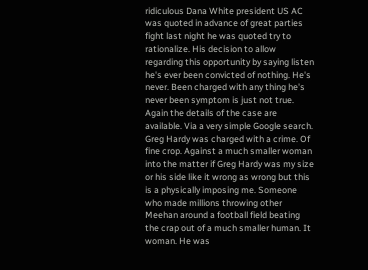ridiculous Dana White president US AC was quoted in advance of great parties fight last night he was quoted try to rationalize. His decision to allow regarding this opportunity by saying listen he's ever been convicted of nothing. He's never. Been charged with any thing he's never been symptom is just not true. Again the details of the case are available. Via a very simple Google search. Greg Hardy was charged with a crime. Of fine crop. Against a much smaller woman into the matter if Greg Hardy was my size or his side like it wrong as wrong but this is a physically imposing me. Someone who made millions throwing other Meehan around a football field beating the crap out of a much smaller human. It woman. He was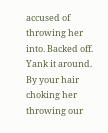accused of throwing her into. Backed off. Yank it around. By your hair choking her throwing our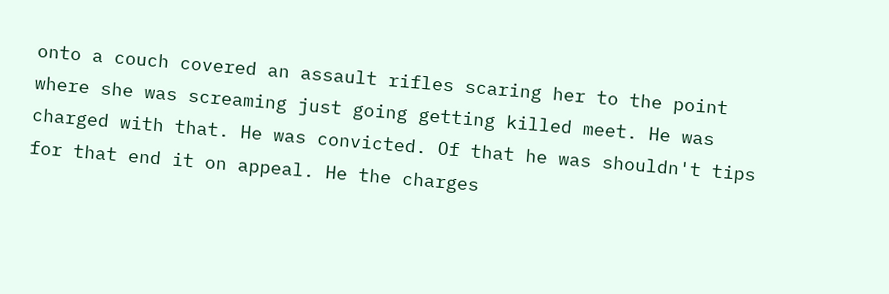onto a couch covered an assault rifles scaring her to the point where she was screaming just going getting killed meet. He was charged with that. He was convicted. Of that he was shouldn't tips for that end it on appeal. He the charges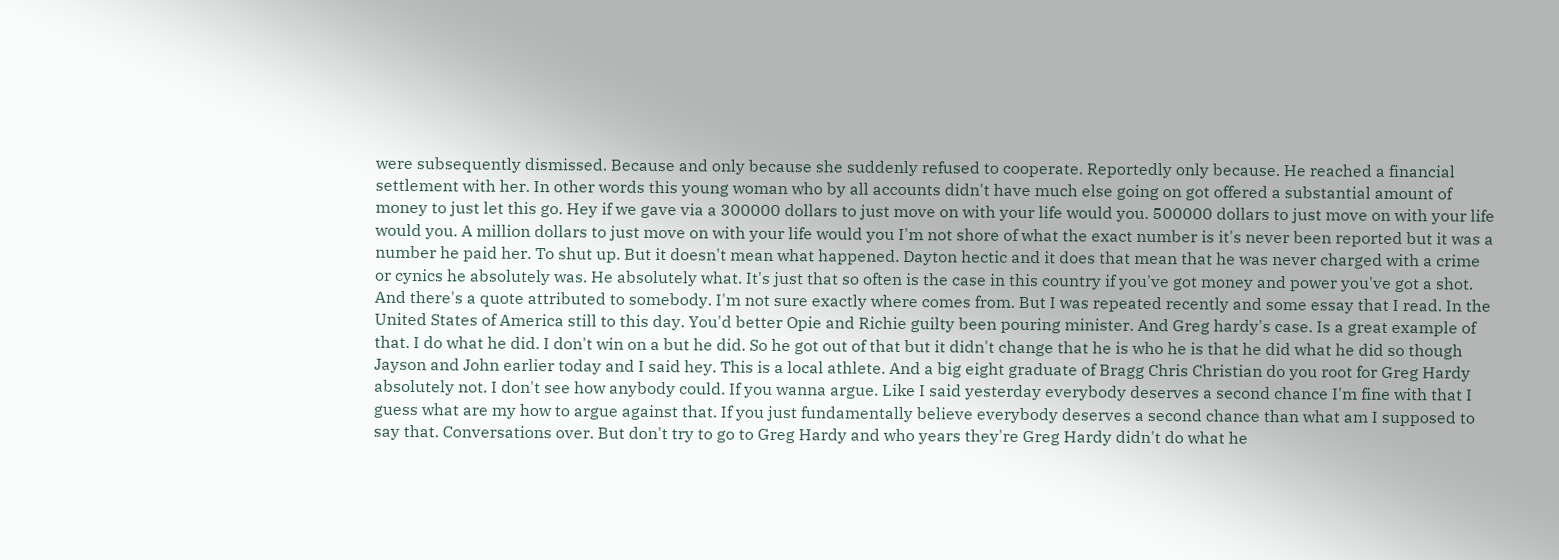were subsequently dismissed. Because and only because she suddenly refused to cooperate. Reportedly only because. He reached a financial settlement with her. In other words this young woman who by all accounts didn't have much else going on got offered a substantial amount of money to just let this go. Hey if we gave via a 300000 dollars to just move on with your life would you. 500000 dollars to just move on with your life would you. A million dollars to just move on with your life would you I'm not shore of what the exact number is it's never been reported but it was a number he paid her. To shut up. But it doesn't mean what happened. Dayton hectic and it does that mean that he was never charged with a crime or cynics he absolutely was. He absolutely what. It's just that so often is the case in this country if you've got money and power you've got a shot. And there's a quote attributed to somebody. I'm not sure exactly where comes from. But I was repeated recently and some essay that I read. In the United States of America still to this day. You'd better Opie and Richie guilty been pouring minister. And Greg hardy's case. Is a great example of that. I do what he did. I don't win on a but he did. So he got out of that but it didn't change that he is who he is that he did what he did so though Jayson and John earlier today and I said hey. This is a local athlete. And a big eight graduate of Bragg Chris Christian do you root for Greg Hardy absolutely not. I don't see how anybody could. If you wanna argue. Like I said yesterday everybody deserves a second chance I'm fine with that I guess what are my how to argue against that. If you just fundamentally believe everybody deserves a second chance than what am I supposed to say that. Conversations over. But don't try to go to Greg Hardy and who years they're Greg Hardy didn't do what he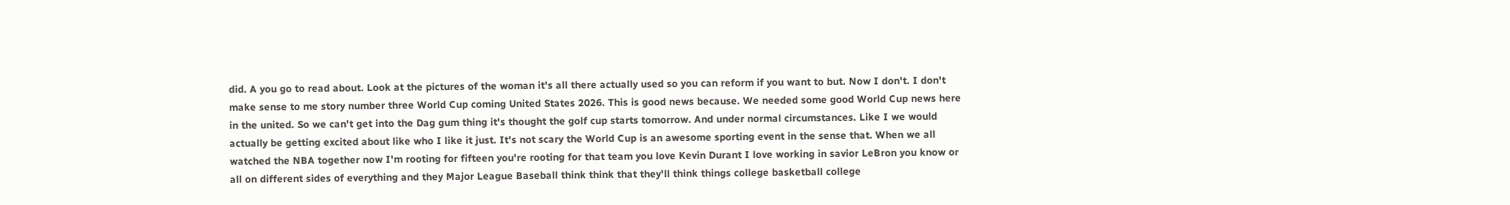did. A you go to read about. Look at the pictures of the woman it's all there actually used so you can reform if you want to but. Now I don't. I don't make sense to me story number three World Cup coming United States 2026. This is good news because. We needed some good World Cup news here in the united. So we can't get into the Dag gum thing it's thought the golf cup starts tomorrow. And under normal circumstances. Like I we would actually be getting excited about like who I like it just. It's not scary the World Cup is an awesome sporting event in the sense that. When we all watched the NBA together now I'm rooting for fifteen you're rooting for that team you love Kevin Durant I love working in savior LeBron you know or all on different sides of everything and they Major League Baseball think think that they'll think things college basketball college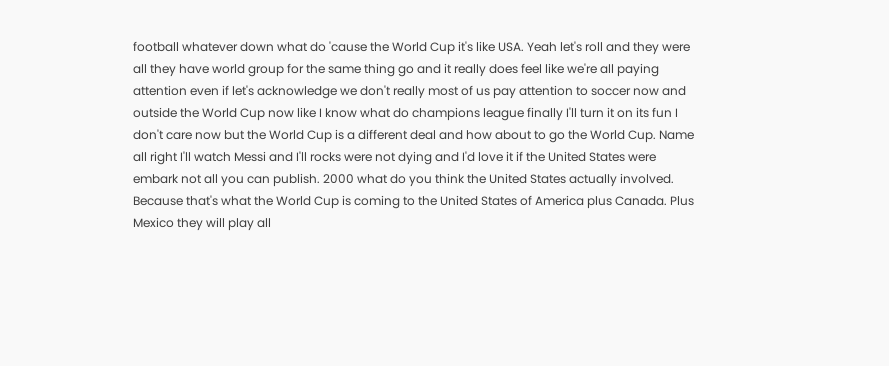football whatever down what do 'cause the World Cup it's like USA. Yeah let's roll and they were all they have world group for the same thing go and it really does feel like we're all paying attention even if let's acknowledge we don't really most of us pay attention to soccer now and outside the World Cup now like I know what do champions league finally I'll turn it on its fun I don't care now but the World Cup is a different deal and how about to go the World Cup. Name all right I'll watch Messi and I'll rocks were not dying and I'd love it if the United States were embark not all you can publish. 2000 what do you think the United States actually involved. Because that's what the World Cup is coming to the United States of America plus Canada. Plus Mexico they will play all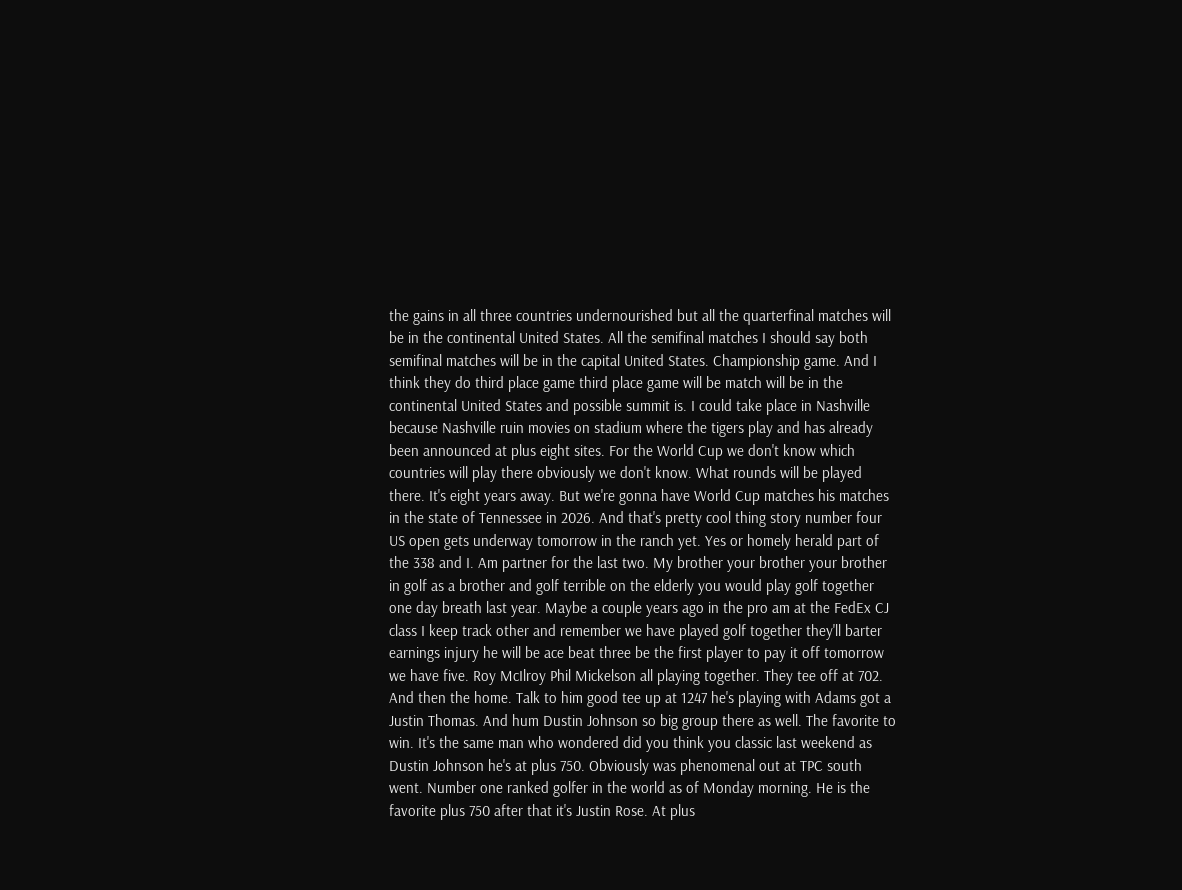the gains in all three countries undernourished but all the quarterfinal matches will be in the continental United States. All the semifinal matches I should say both semifinal matches will be in the capital United States. Championship game. And I think they do third place game third place game will be match will be in the continental United States and possible summit is. I could take place in Nashville because Nashville ruin movies on stadium where the tigers play and has already been announced at plus eight sites. For the World Cup we don't know which countries will play there obviously we don't know. What rounds will be played there. It's eight years away. But we're gonna have World Cup matches his matches in the state of Tennessee in 2026. And that's pretty cool thing story number four US open gets underway tomorrow in the ranch yet. Yes or homely herald part of the 338 and I. Am partner for the last two. My brother your brother your brother in golf as a brother and golf terrible on the elderly you would play golf together one day breath last year. Maybe a couple years ago in the pro am at the FedEx CJ class I keep track other and remember we have played golf together they'll barter earnings injury he will be ace beat three be the first player to pay it off tomorrow we have five. Roy McIlroy Phil Mickelson all playing together. They tee off at 702. And then the home. Talk to him good tee up at 1247 he's playing with Adams got a Justin Thomas. And hum Dustin Johnson so big group there as well. The favorite to win. It's the same man who wondered did you think you classic last weekend as Dustin Johnson he's at plus 750. Obviously was phenomenal out at TPC south went. Number one ranked golfer in the world as of Monday morning. He is the favorite plus 750 after that it's Justin Rose. At plus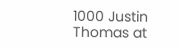1000 Justin Thomas at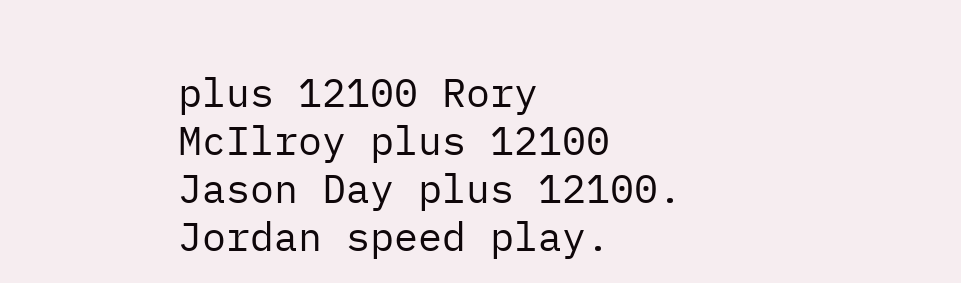plus 12100 Rory McIlroy plus 12100 Jason Day plus 12100. Jordan speed play.